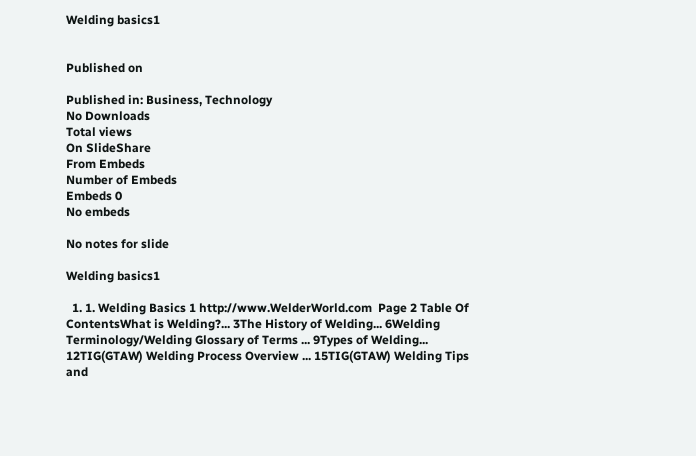Welding basics1


Published on

Published in: Business, Technology
No Downloads
Total views
On SlideShare
From Embeds
Number of Embeds
Embeds 0
No embeds

No notes for slide

Welding basics1

  1. 1. Welding Basics 1 http://www.WelderWorld.com  Page 2 Table Of ContentsWhat is Welding?... 3The History of Welding... 6Welding Terminology/Welding Glossary of Terms ... 9Types of Welding... 12TIG(GTAW) Welding Process Overview ... 15TIG(GTAW) Welding Tips and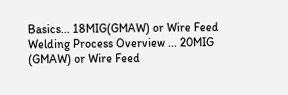Basics... 18MIG(GMAW) or Wire Feed Welding Process Overview ... 20MIG (GMAW) or Wire Feed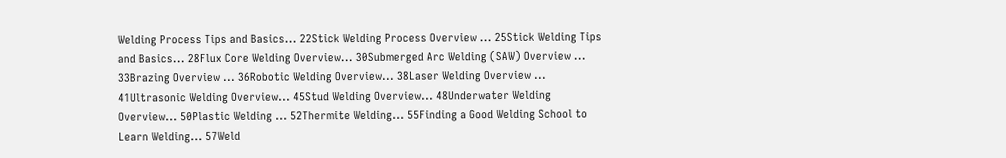Welding Process Tips and Basics... 22Stick Welding Process Overview ... 25Stick Welding Tips and Basics... 28Flux Core Welding Overview... 30Submerged Arc Welding (SAW) Overview ... 33Brazing Overview ... 36Robotic Welding Overview... 38Laser Welding Overview ... 41Ultrasonic Welding Overview... 45Stud Welding Overview... 48Underwater Welding Overview... 50Plastic Welding ... 52Thermite Welding... 55Finding a Good Welding School to Learn Welding... 57Weld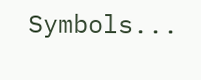Symbols...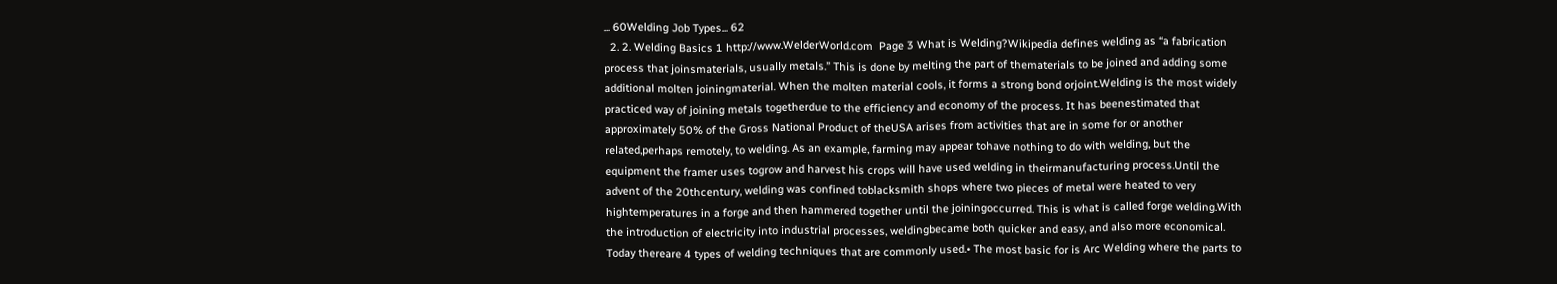... 60Welding Job Types... 62
  2. 2. Welding Basics 1 http://www.WelderWorld.com  Page 3 What is Welding?Wikipedia defines welding as “a fabrication process that joinsmaterials, usually metals.” This is done by melting the part of thematerials to be joined and adding some additional molten joiningmaterial. When the molten material cools, it forms a strong bond orjoint.Welding is the most widely practiced way of joining metals togetherdue to the efficiency and economy of the process. It has beenestimated that approximately 50% of the Gross National Product of theUSA arises from activities that are in some for or another related,perhaps remotely, to welding. As an example, farming may appear tohave nothing to do with welding, but the equipment the framer uses togrow and harvest his crops will have used welding in theirmanufacturing process.Until the advent of the 20thcentury, welding was confined toblacksmith shops where two pieces of metal were heated to very hightemperatures in a forge and then hammered together until the joiningoccurred. This is what is called forge welding.With the introduction of electricity into industrial processes, weldingbecame both quicker and easy, and also more economical. Today thereare 4 types of welding techniques that are commonly used.• The most basic for is Arc Welding where the parts to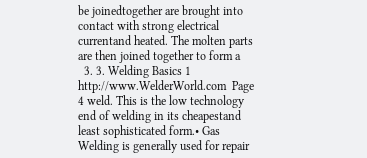be joinedtogether are brought into contact with strong electrical currentand heated. The molten parts are then joined together to form a
  3. 3. Welding Basics 1 http://www.WelderWorld.com  Page 4 weld. This is the low technology end of welding in its cheapestand least sophisticated form.• Gas Welding is generally used for repair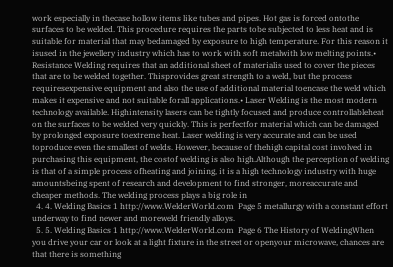work especially in thecase hollow items like tubes and pipes. Hot gas is forced ontothe surfaces to be welded. This procedure requires the parts tobe subjected to less heat and is suitable for material that may bedamaged by exposure to high temperature. For this reason it isused in the jewellery industry which has to work with soft metalwith low melting points.• Resistance Welding requires that an additional sheet of materialis used to cover the pieces that are to be welded together. Thisprovides great strength to a weld, but the process requiresexpensive equipment and also the use of additional material toencase the weld which makes it expensive and not suitable forall applications.• Laser Welding is the most modern technology available. Highintensity lasers can be tightly focused and produce controllableheat on the surfaces to be welded very quickly. This is perfectfor material which can be damaged by prolonged exposure toextreme heat. Laser welding is very accurate and can be used toproduce even the smallest of welds. However, because of thehigh capital cost involved in purchasing this equipment, the costof welding is also high.Although the perception of welding is that of a simple process ofheating and joining, it is a high technology industry with huge amountsbeing spent of research and development to find stronger, moreaccurate and cheaper methods. The welding process plays a big role in
  4. 4. Welding Basics 1 http://www.WelderWorld.com  Page 5 metallurgy with a constant effort underway to find newer and moreweld friendly alloys.
  5. 5. Welding Basics 1 http://www.WelderWorld.com  Page 6 The History of WeldingWhen you drive your car or look at a light fixture in the street or openyour microwave, chances are that there is something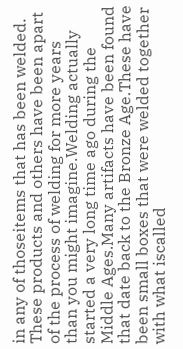in any of thoseitems that has been welded. These products and others have been apart of the process of welding for more years than you might imagine.Welding actually started a very long time ago during the Middle Ages.Many artifacts have been found that date back to the Bronze Age.These have been small boxes that were welded together with what iscalled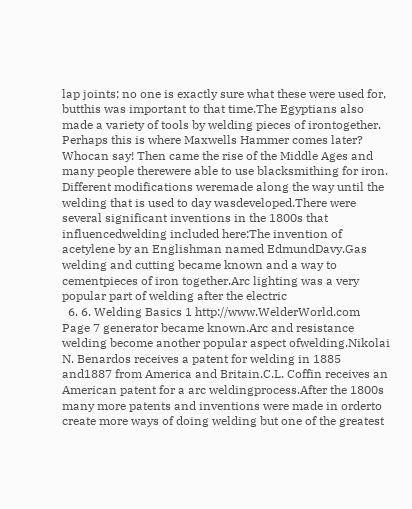lap joints; no one is exactly sure what these were used for, butthis was important to that time.The Egyptians also made a variety of tools by welding pieces of irontogether. Perhaps this is where Maxwells Hammer comes later? Whocan say! Then came the rise of the Middle Ages and many people therewere able to use blacksmithing for iron. Different modifications weremade along the way until the welding that is used to day wasdeveloped.There were several significant inventions in the 1800s that influencedwelding included here:The invention of acetylene by an Englishman named EdmundDavy.Gas welding and cutting became known and a way to cementpieces of iron together.Arc lighting was a very popular part of welding after the electric
  6. 6. Welding Basics 1 http://www.WelderWorld.com  Page 7 generator became known.Arc and resistance welding become another popular aspect ofwelding.Nikolai N. Benardos receives a patent for welding in 1885 and1887 from America and Britain.C.L. Coffin receives an American patent for a arc weldingprocess.After the 1800s many more patents and inventions were made in orderto create more ways of doing welding but one of the greatest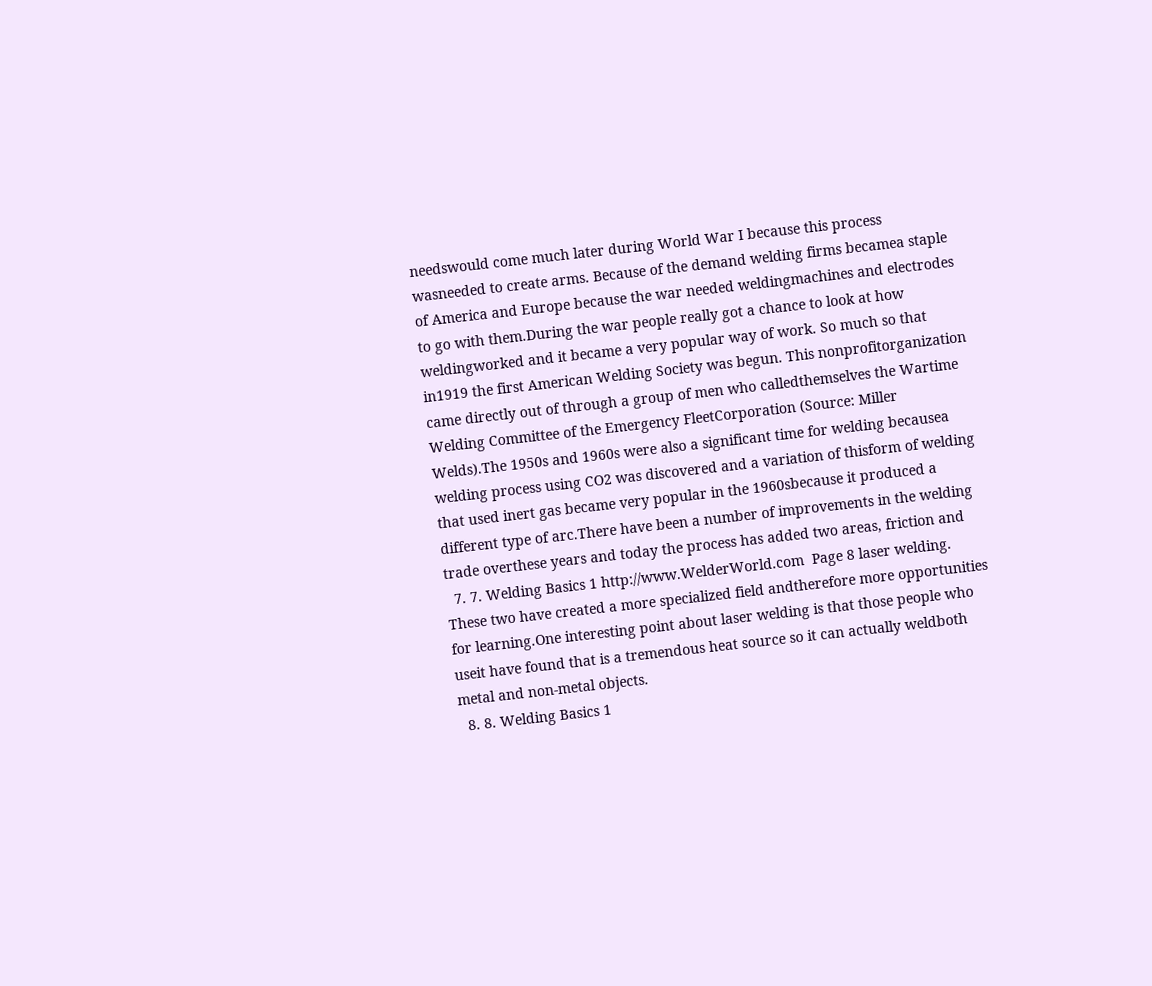needswould come much later during World War I because this process wasneeded to create arms. Because of the demand welding firms becamea staple of America and Europe because the war needed weldingmachines and electrodes to go with them.During the war people really got a chance to look at how weldingworked and it became a very popular way of work. So much so that in1919 the first American Welding Society was begun. This nonprofitorganization came directly out of through a group of men who calledthemselves the Wartime Welding Committee of the Emergency FleetCorporation (Source: Miller Welds).The 1950s and 1960s were also a significant time for welding becausea welding process using CO2 was discovered and a variation of thisform of welding that used inert gas became very popular in the 1960sbecause it produced a different type of arc.There have been a number of improvements in the welding trade overthese years and today the process has added two areas, friction and
  7. 7. Welding Basics 1 http://www.WelderWorld.com  Page 8 laser welding. These two have created a more specialized field andtherefore more opportunities for learning.One interesting point about laser welding is that those people who useit have found that is a tremendous heat source so it can actually weldboth metal and non-metal objects.
  8. 8. Welding Basics 1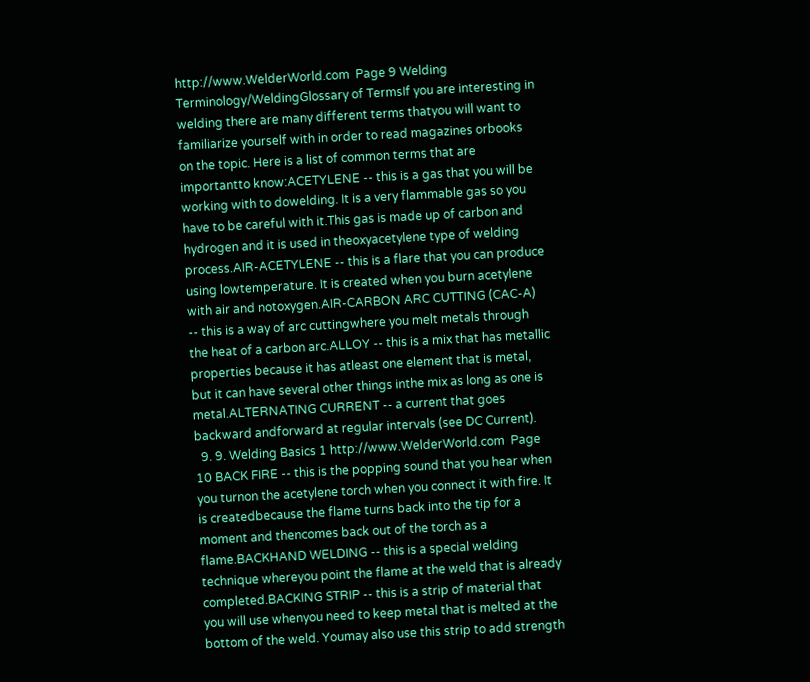http://www.WelderWorld.com  Page 9 Welding Terminology/WeldingGlossary of TermsIf you are interesting in welding there are many different terms thatyou will want to familiarize yourself with in order to read magazines orbooks on the topic. Here is a list of common terms that are importantto know:ACETYLENE -- this is a gas that you will be working with to dowelding. It is a very flammable gas so you have to be careful with it.This gas is made up of carbon and hydrogen and it is used in theoxyacetylene type of welding process.AIR-ACETYLENE -- this is a flare that you can produce using lowtemperature. It is created when you burn acetylene with air and notoxygen.AIR-CARBON ARC CUTTING (CAC-A) -- this is a way of arc cuttingwhere you melt metals through the heat of a carbon arc.ALLOY -- this is a mix that has metallic properties because it has atleast one element that is metal, but it can have several other things inthe mix as long as one is metal.ALTERNATING CURRENT -- a current that goes backward andforward at regular intervals (see DC Current).
  9. 9. Welding Basics 1 http://www.WelderWorld.com  Page 10 BACK FIRE -- this is the popping sound that you hear when you turnon the acetylene torch when you connect it with fire. It is createdbecause the flame turns back into the tip for a moment and thencomes back out of the torch as a flame.BACKHAND WELDING -- this is a special welding technique whereyou point the flame at the weld that is already completed.BACKING STRIP -- this is a strip of material that you will use whenyou need to keep metal that is melted at the bottom of the weld. Youmay also use this strip to add strength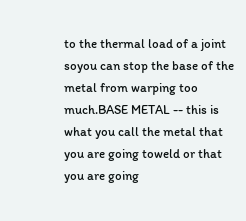to the thermal load of a joint soyou can stop the base of the metal from warping too much.BASE METAL -- this is what you call the metal that you are going toweld or that you are going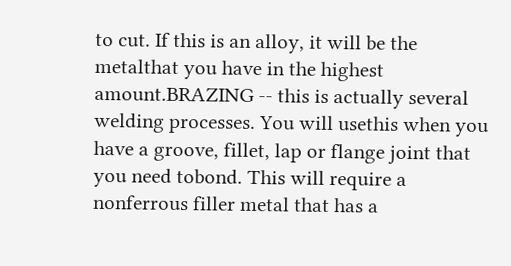to cut. If this is an alloy, it will be the metalthat you have in the highest amount.BRAZING -- this is actually several welding processes. You will usethis when you have a groove, fillet, lap or flange joint that you need tobond. This will require a nonferrous filler metal that has a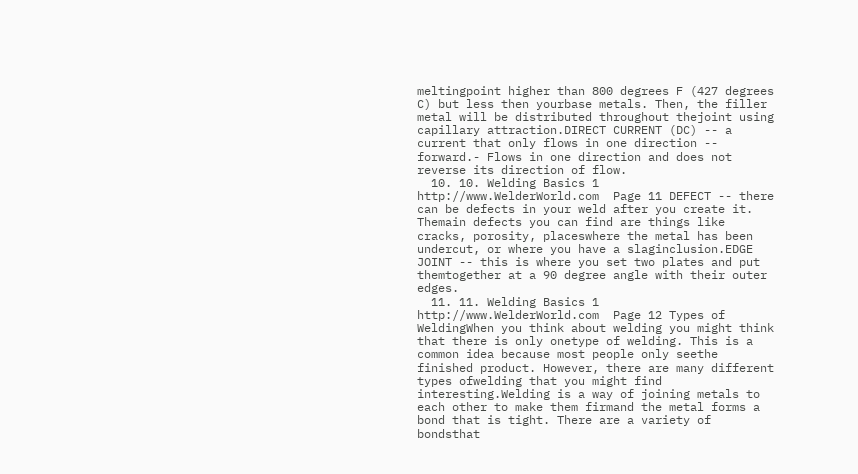meltingpoint higher than 800 degrees F (427 degrees C) but less then yourbase metals. Then, the filler metal will be distributed throughout thejoint using capillary attraction.DIRECT CURRENT (DC) -- a current that only flows in one direction -- forward.- Flows in one direction and does not reverse its direction of flow.
  10. 10. Welding Basics 1 http://www.WelderWorld.com  Page 11 DEFECT -- there can be defects in your weld after you create it. Themain defects you can find are things like cracks, porosity, placeswhere the metal has been undercut, or where you have a slaginclusion.EDGE JOINT -- this is where you set two plates and put themtogether at a 90 degree angle with their outer edges.
  11. 11. Welding Basics 1 http://www.WelderWorld.com  Page 12 Types of WeldingWhen you think about welding you might think that there is only onetype of welding. This is a common idea because most people only seethe finished product. However, there are many different types ofwelding that you might find interesting.Welding is a way of joining metals to each other to make them firmand the metal forms a bond that is tight. There are a variety of bondsthat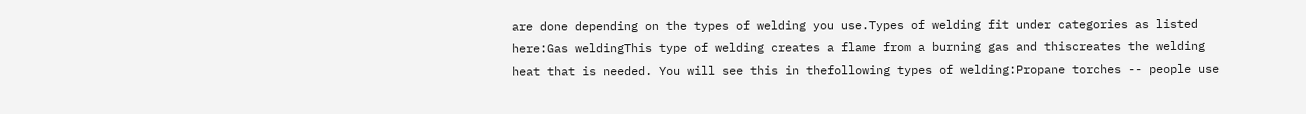are done depending on the types of welding you use.Types of welding fit under categories as listed here:Gas weldingThis type of welding creates a flame from a burning gas and thiscreates the welding heat that is needed. You will see this in thefollowing types of welding:Propane torches -- people use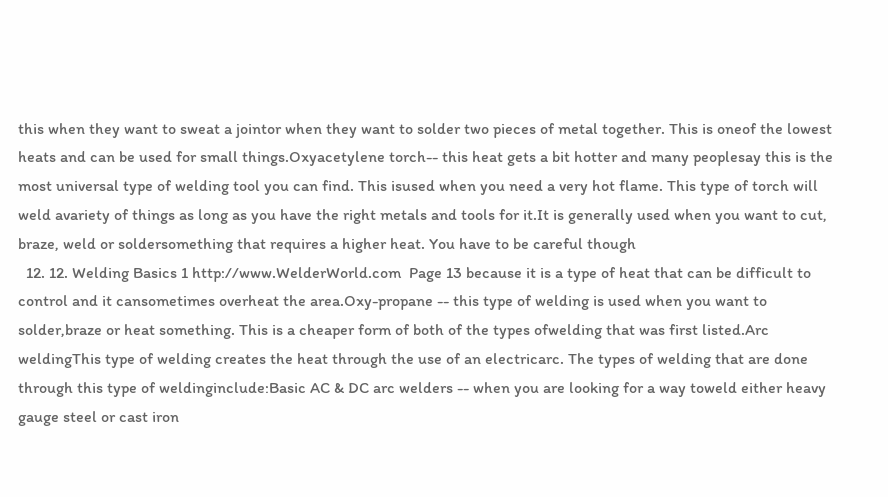this when they want to sweat a jointor when they want to solder two pieces of metal together. This is oneof the lowest heats and can be used for small things.Oxyacetylene torch-- this heat gets a bit hotter and many peoplesay this is the most universal type of welding tool you can find. This isused when you need a very hot flame. This type of torch will weld avariety of things as long as you have the right metals and tools for it.It is generally used when you want to cut, braze, weld or soldersomething that requires a higher heat. You have to be careful though
  12. 12. Welding Basics 1 http://www.WelderWorld.com  Page 13 because it is a type of heat that can be difficult to control and it cansometimes overheat the area.Oxy-propane -- this type of welding is used when you want to solder,braze or heat something. This is a cheaper form of both of the types ofwelding that was first listed.Arc weldingThis type of welding creates the heat through the use of an electricarc. The types of welding that are done through this type of weldinginclude:Basic AC & DC arc welders -- when you are looking for a way toweld either heavy gauge steel or cast iron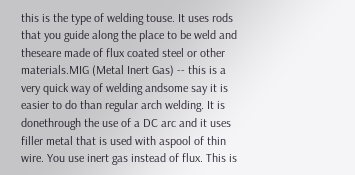this is the type of welding touse. It uses rods that you guide along the place to be weld and theseare made of flux coated steel or other materials.MIG (Metal Inert Gas) -- this is a very quick way of welding andsome say it is easier to do than regular arch welding. It is donethrough the use of a DC arc and it uses filler metal that is used with aspool of thin wire. You use inert gas instead of flux. This is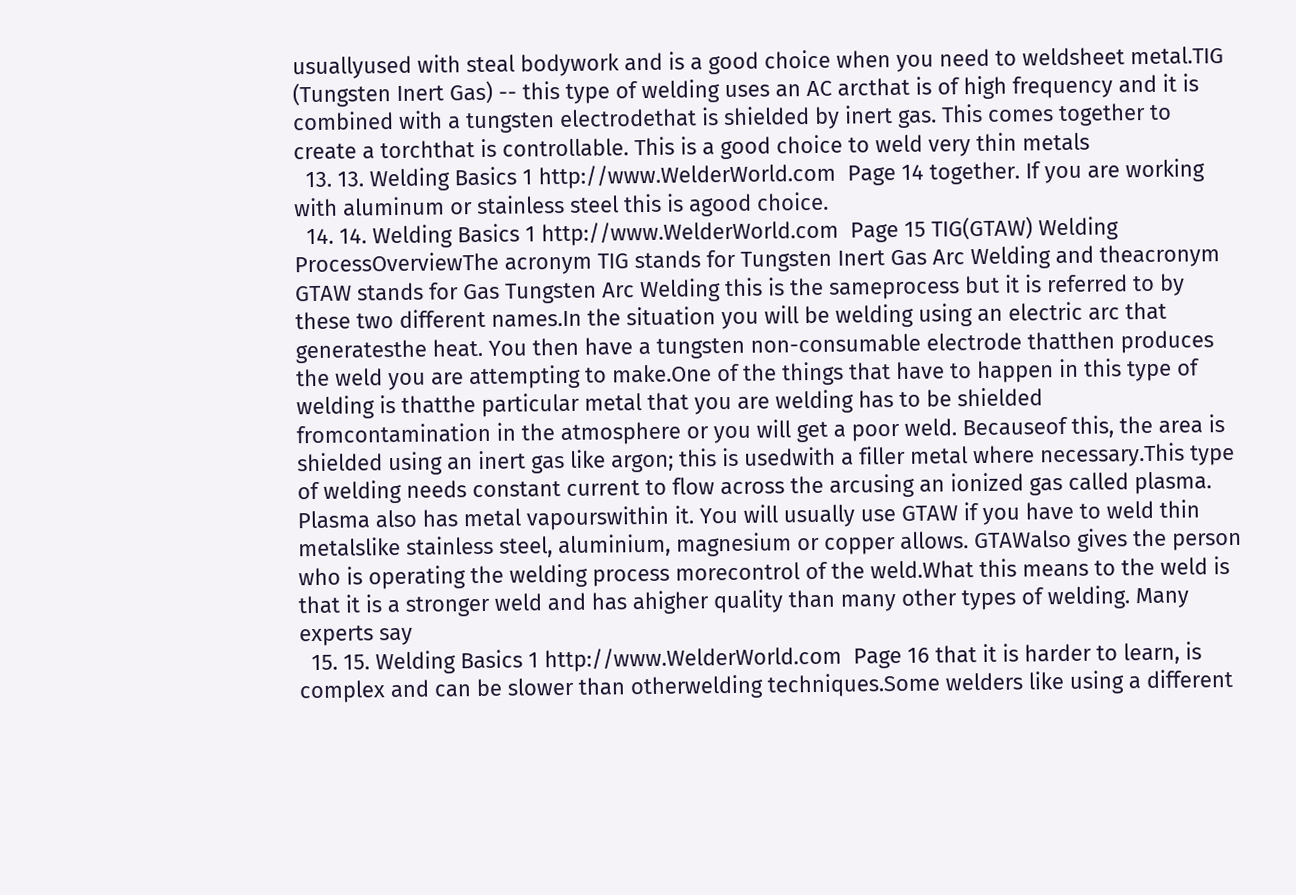usuallyused with steal bodywork and is a good choice when you need to weldsheet metal.TIG (Tungsten Inert Gas) -- this type of welding uses an AC arcthat is of high frequency and it is combined with a tungsten electrodethat is shielded by inert gas. This comes together to create a torchthat is controllable. This is a good choice to weld very thin metals
  13. 13. Welding Basics 1 http://www.WelderWorld.com  Page 14 together. If you are working with aluminum or stainless steel this is agood choice.
  14. 14. Welding Basics 1 http://www.WelderWorld.com  Page 15 TIG(GTAW) Welding ProcessOverviewThe acronym TIG stands for Tungsten Inert Gas Arc Welding and theacronym GTAW stands for Gas Tungsten Arc Welding this is the sameprocess but it is referred to by these two different names.In the situation you will be welding using an electric arc that generatesthe heat. You then have a tungsten non-consumable electrode thatthen produces the weld you are attempting to make.One of the things that have to happen in this type of welding is thatthe particular metal that you are welding has to be shielded fromcontamination in the atmosphere or you will get a poor weld. Becauseof this, the area is shielded using an inert gas like argon; this is usedwith a filler metal where necessary.This type of welding needs constant current to flow across the arcusing an ionized gas called plasma. Plasma also has metal vapourswithin it. You will usually use GTAW if you have to weld thin metalslike stainless steel, aluminium, magnesium or copper allows. GTAWalso gives the person who is operating the welding process morecontrol of the weld.What this means to the weld is that it is a stronger weld and has ahigher quality than many other types of welding. Many experts say
  15. 15. Welding Basics 1 http://www.WelderWorld.com  Page 16 that it is harder to learn, is complex and can be slower than otherwelding techniques.Some welders like using a different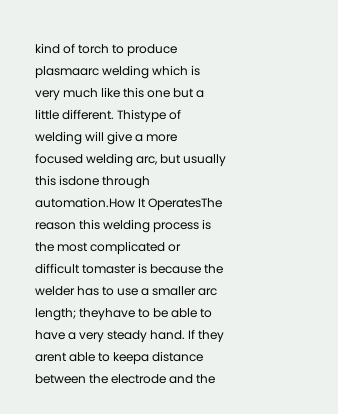kind of torch to produce plasmaarc welding which is very much like this one but a little different. Thistype of welding will give a more focused welding arc, but usually this isdone through automation.How It OperatesThe reason this welding process is the most complicated or difficult tomaster is because the welder has to use a smaller arc length; theyhave to be able to have a very steady hand. If they arent able to keepa distance between the electrode and the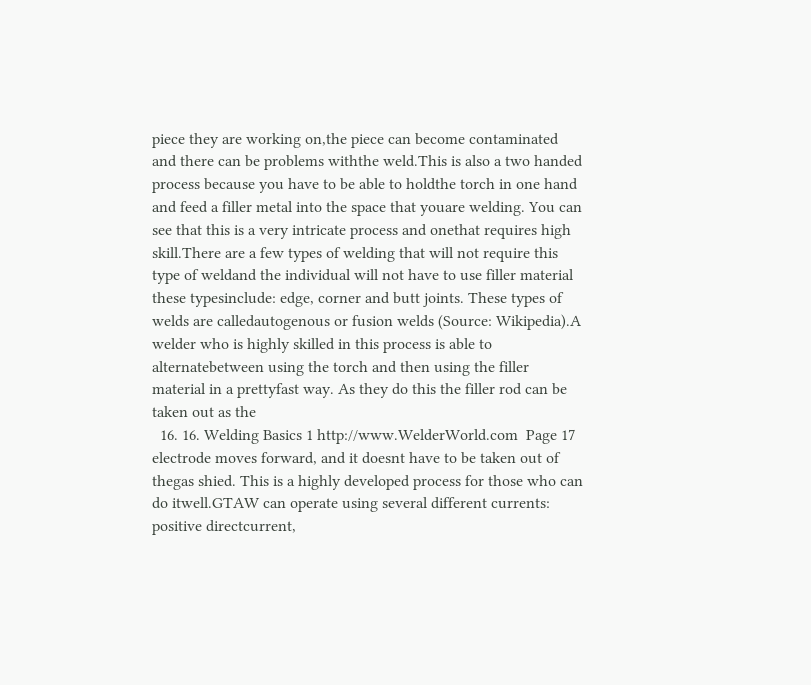piece they are working on,the piece can become contaminated and there can be problems withthe weld.This is also a two handed process because you have to be able to holdthe torch in one hand and feed a filler metal into the space that youare welding. You can see that this is a very intricate process and onethat requires high skill.There are a few types of welding that will not require this type of weldand the individual will not have to use filler material these typesinclude: edge, corner and butt joints. These types of welds are calledautogenous or fusion welds (Source: Wikipedia).A welder who is highly skilled in this process is able to alternatebetween using the torch and then using the filler material in a prettyfast way. As they do this the filler rod can be taken out as the
  16. 16. Welding Basics 1 http://www.WelderWorld.com  Page 17 electrode moves forward, and it doesnt have to be taken out of thegas shied. This is a highly developed process for those who can do itwell.GTAW can operate using several different currents: positive directcurrent,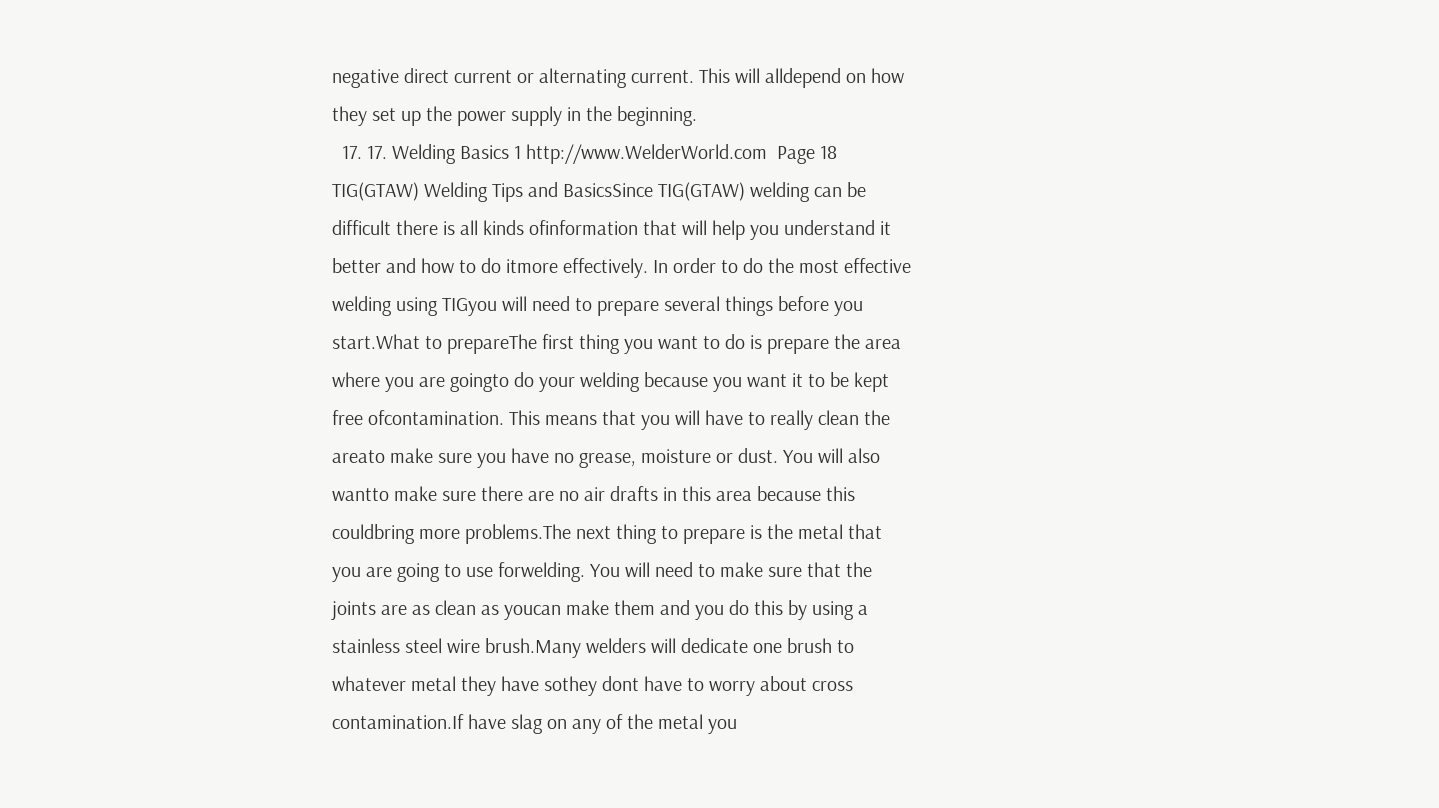negative direct current or alternating current. This will alldepend on how they set up the power supply in the beginning.
  17. 17. Welding Basics 1 http://www.WelderWorld.com  Page 18 TIG(GTAW) Welding Tips and BasicsSince TIG(GTAW) welding can be difficult there is all kinds ofinformation that will help you understand it better and how to do itmore effectively. In order to do the most effective welding using TIGyou will need to prepare several things before you start.What to prepareThe first thing you want to do is prepare the area where you are goingto do your welding because you want it to be kept free ofcontamination. This means that you will have to really clean the areato make sure you have no grease, moisture or dust. You will also wantto make sure there are no air drafts in this area because this couldbring more problems.The next thing to prepare is the metal that you are going to use forwelding. You will need to make sure that the joints are as clean as youcan make them and you do this by using a stainless steel wire brush.Many welders will dedicate one brush to whatever metal they have sothey dont have to worry about cross contamination.If have slag on any of the metal you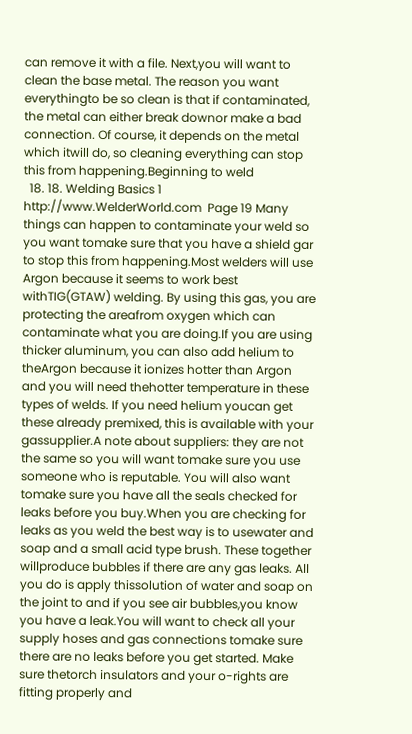can remove it with a file. Next,you will want to clean the base metal. The reason you want everythingto be so clean is that if contaminated, the metal can either break downor make a bad connection. Of course, it depends on the metal which itwill do, so cleaning everything can stop this from happening.Beginning to weld
  18. 18. Welding Basics 1 http://www.WelderWorld.com  Page 19 Many things can happen to contaminate your weld so you want tomake sure that you have a shield gar to stop this from happening.Most welders will use Argon because it seems to work best withTIG(GTAW) welding. By using this gas, you are protecting the areafrom oxygen which can contaminate what you are doing.If you are using thicker aluminum, you can also add helium to theArgon because it ionizes hotter than Argon and you will need thehotter temperature in these types of welds. If you need helium youcan get these already premixed, this is available with your gassupplier.A note about suppliers: they are not the same so you will want tomake sure you use someone who is reputable. You will also want tomake sure you have all the seals checked for leaks before you buy.When you are checking for leaks as you weld the best way is to usewater and soap and a small acid type brush. These together willproduce bubbles if there are any gas leaks. All you do is apply thissolution of water and soap on the joint to and if you see air bubbles,you know you have a leak.You will want to check all your supply hoses and gas connections tomake sure there are no leaks before you get started. Make sure thetorch insulators and your o-rights are fitting properly and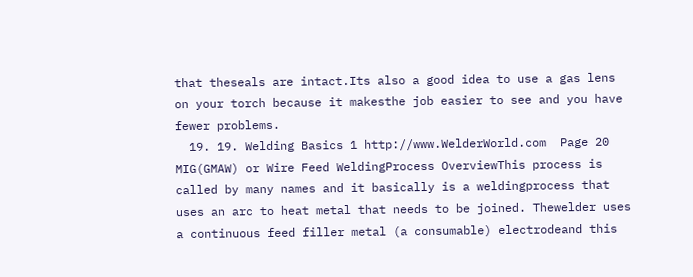that theseals are intact.Its also a good idea to use a gas lens on your torch because it makesthe job easier to see and you have fewer problems.
  19. 19. Welding Basics 1 http://www.WelderWorld.com  Page 20 MIG(GMAW) or Wire Feed WeldingProcess OverviewThis process is called by many names and it basically is a weldingprocess that uses an arc to heat metal that needs to be joined. Thewelder uses a continuous feed filler metal (a consumable) electrodeand this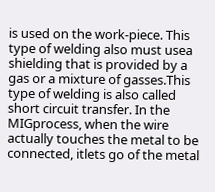is used on the work-piece. This type of welding also must usea shielding that is provided by a gas or a mixture of gasses.This type of welding is also called short circuit transfer. In the MIGprocess, when the wire actually touches the metal to be connected, itlets go of the metal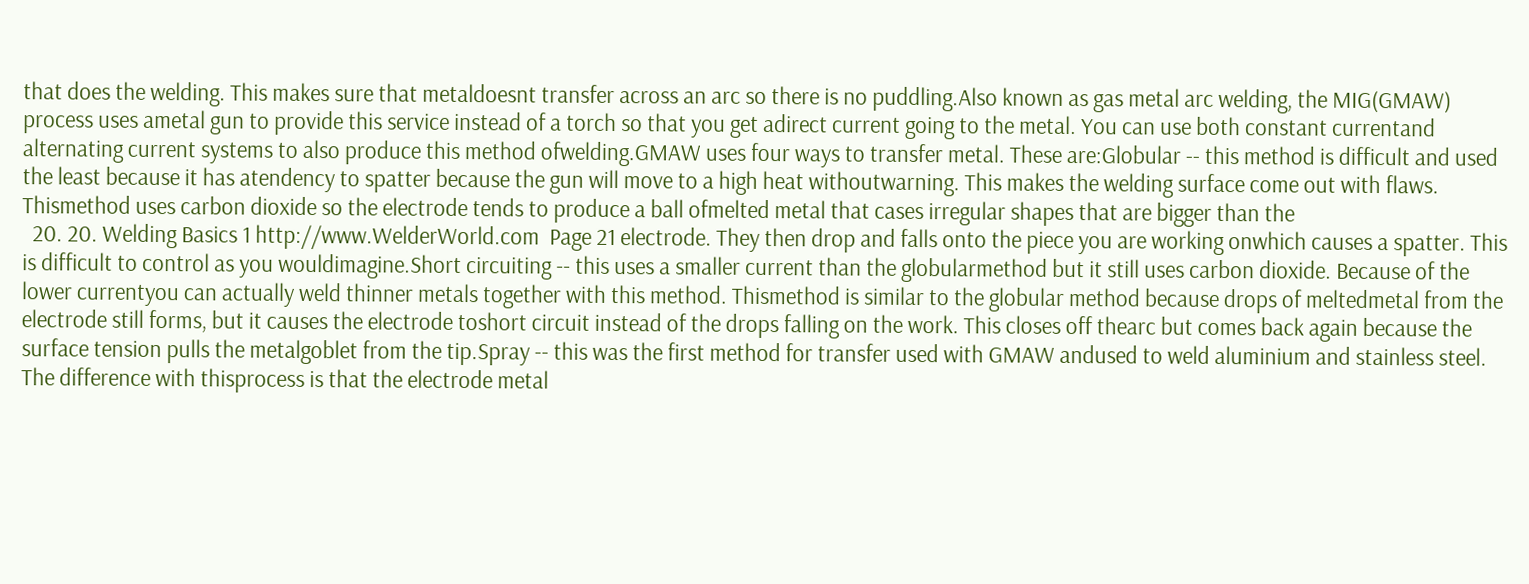that does the welding. This makes sure that metaldoesnt transfer across an arc so there is no puddling.Also known as gas metal arc welding, the MIG(GMAW) process uses ametal gun to provide this service instead of a torch so that you get adirect current going to the metal. You can use both constant currentand alternating current systems to also produce this method ofwelding.GMAW uses four ways to transfer metal. These are:Globular -- this method is difficult and used the least because it has atendency to spatter because the gun will move to a high heat withoutwarning. This makes the welding surface come out with flaws. Thismethod uses carbon dioxide so the electrode tends to produce a ball ofmelted metal that cases irregular shapes that are bigger than the
  20. 20. Welding Basics 1 http://www.WelderWorld.com  Page 21 electrode. They then drop and falls onto the piece you are working onwhich causes a spatter. This is difficult to control as you wouldimagine.Short circuiting -- this uses a smaller current than the globularmethod but it still uses carbon dioxide. Because of the lower currentyou can actually weld thinner metals together with this method. Thismethod is similar to the globular method because drops of meltedmetal from the electrode still forms, but it causes the electrode toshort circuit instead of the drops falling on the work. This closes off thearc but comes back again because the surface tension pulls the metalgoblet from the tip.Spray -- this was the first method for transfer used with GMAW andused to weld aluminium and stainless steel. The difference with thisprocess is that the electrode metal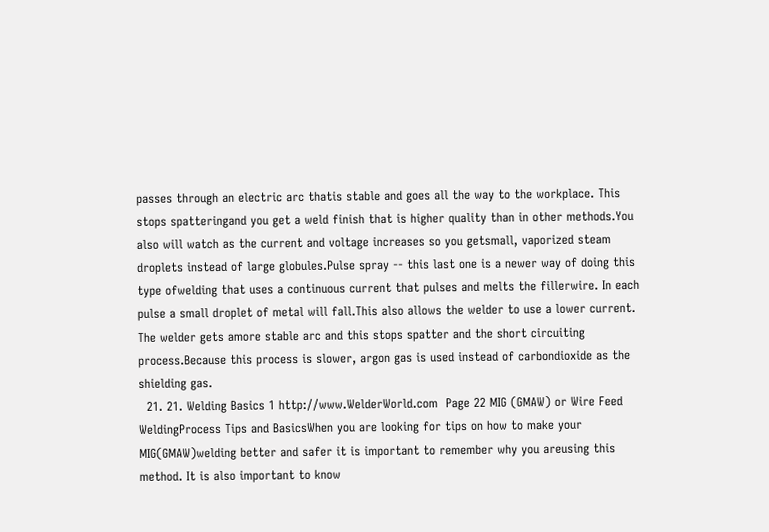passes through an electric arc thatis stable and goes all the way to the workplace. This stops spatteringand you get a weld finish that is higher quality than in other methods.You also will watch as the current and voltage increases so you getsmall, vaporized steam droplets instead of large globules.Pulse spray -- this last one is a newer way of doing this type ofwelding that uses a continuous current that pulses and melts the fillerwire. In each pulse a small droplet of metal will fall.This also allows the welder to use a lower current. The welder gets amore stable arc and this stops spatter and the short circuiting process.Because this process is slower, argon gas is used instead of carbondioxide as the shielding gas.
  21. 21. Welding Basics 1 http://www.WelderWorld.com  Page 22 MIG (GMAW) or Wire Feed WeldingProcess Tips and BasicsWhen you are looking for tips on how to make your MIG(GMAW)welding better and safer it is important to remember why you areusing this method. It is also important to know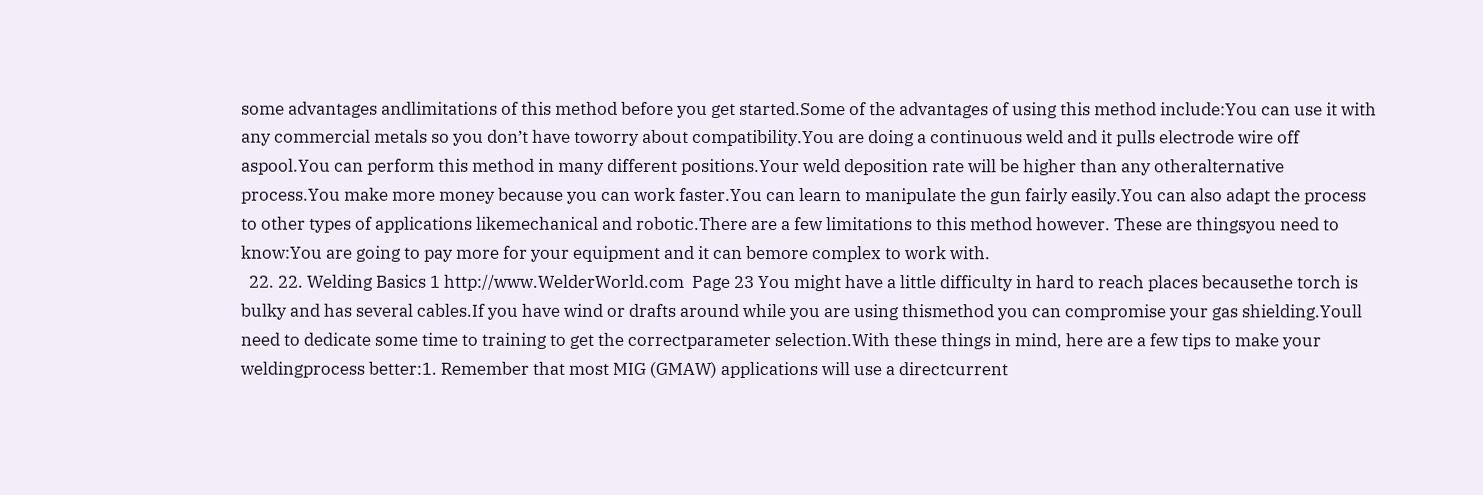some advantages andlimitations of this method before you get started.Some of the advantages of using this method include:You can use it with any commercial metals so you don’t have toworry about compatibility.You are doing a continuous weld and it pulls electrode wire off aspool.You can perform this method in many different positions.Your weld deposition rate will be higher than any otheralternative process.You make more money because you can work faster.You can learn to manipulate the gun fairly easily.You can also adapt the process to other types of applications likemechanical and robotic.There are a few limitations to this method however. These are thingsyou need to know:You are going to pay more for your equipment and it can bemore complex to work with.
  22. 22. Welding Basics 1 http://www.WelderWorld.com  Page 23 You might have a little difficulty in hard to reach places becausethe torch is bulky and has several cables.If you have wind or drafts around while you are using thismethod you can compromise your gas shielding.Youll need to dedicate some time to training to get the correctparameter selection.With these things in mind, here are a few tips to make your weldingprocess better:1. Remember that most MIG (GMAW) applications will use a directcurrent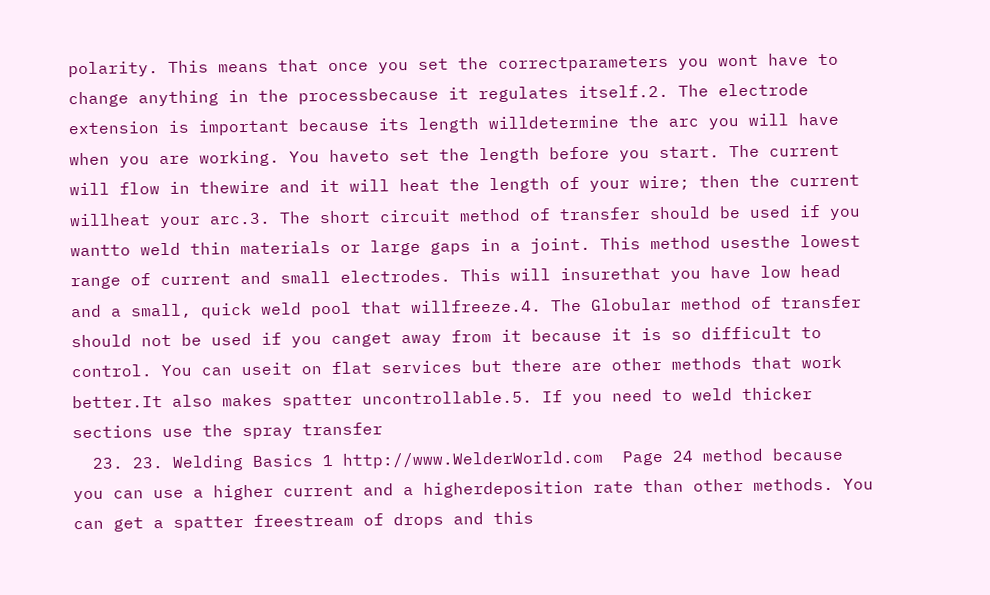polarity. This means that once you set the correctparameters you wont have to change anything in the processbecause it regulates itself.2. The electrode extension is important because its length willdetermine the arc you will have when you are working. You haveto set the length before you start. The current will flow in thewire and it will heat the length of your wire; then the current willheat your arc.3. The short circuit method of transfer should be used if you wantto weld thin materials or large gaps in a joint. This method usesthe lowest range of current and small electrodes. This will insurethat you have low head and a small, quick weld pool that willfreeze.4. The Globular method of transfer should not be used if you canget away from it because it is so difficult to control. You can useit on flat services but there are other methods that work better.It also makes spatter uncontrollable.5. If you need to weld thicker sections use the spray transfer
  23. 23. Welding Basics 1 http://www.WelderWorld.com  Page 24 method because you can use a higher current and a higherdeposition rate than other methods. You can get a spatter freestream of drops and this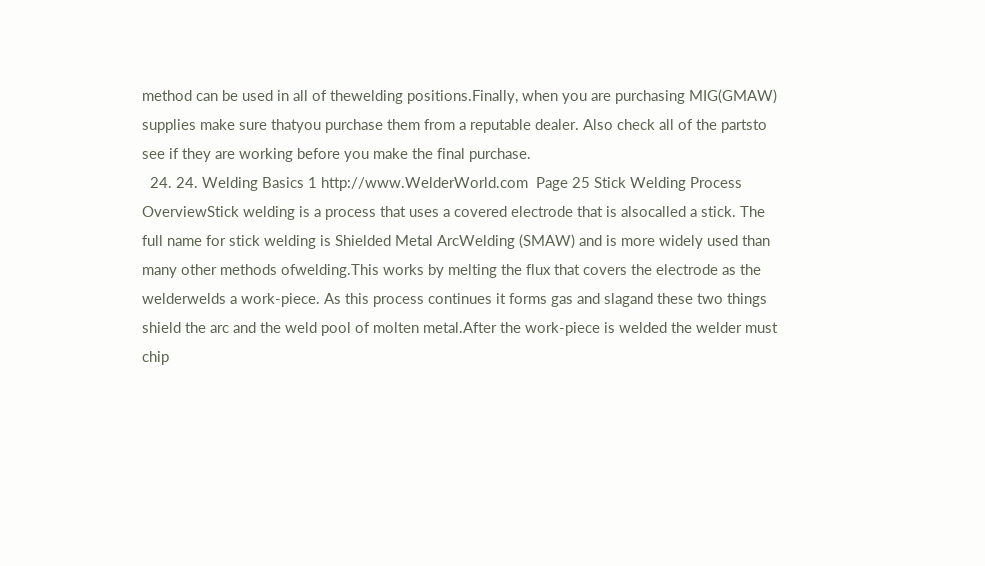method can be used in all of thewelding positions.Finally, when you are purchasing MIG(GMAW) supplies make sure thatyou purchase them from a reputable dealer. Also check all of the partsto see if they are working before you make the final purchase.
  24. 24. Welding Basics 1 http://www.WelderWorld.com  Page 25 Stick Welding Process OverviewStick welding is a process that uses a covered electrode that is alsocalled a stick. The full name for stick welding is Shielded Metal ArcWelding (SMAW) and is more widely used than many other methods ofwelding.This works by melting the flux that covers the electrode as the welderwelds a work-piece. As this process continues it forms gas and slagand these two things shield the arc and the weld pool of molten metal.After the work-piece is welded the welder must chip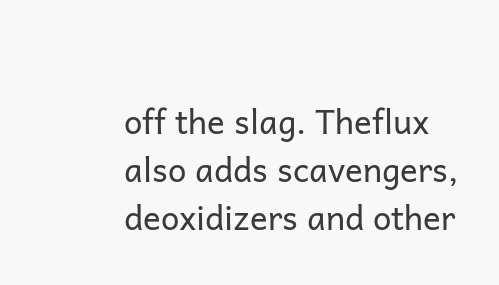off the slag. Theflux also adds scavengers, deoxidizers and other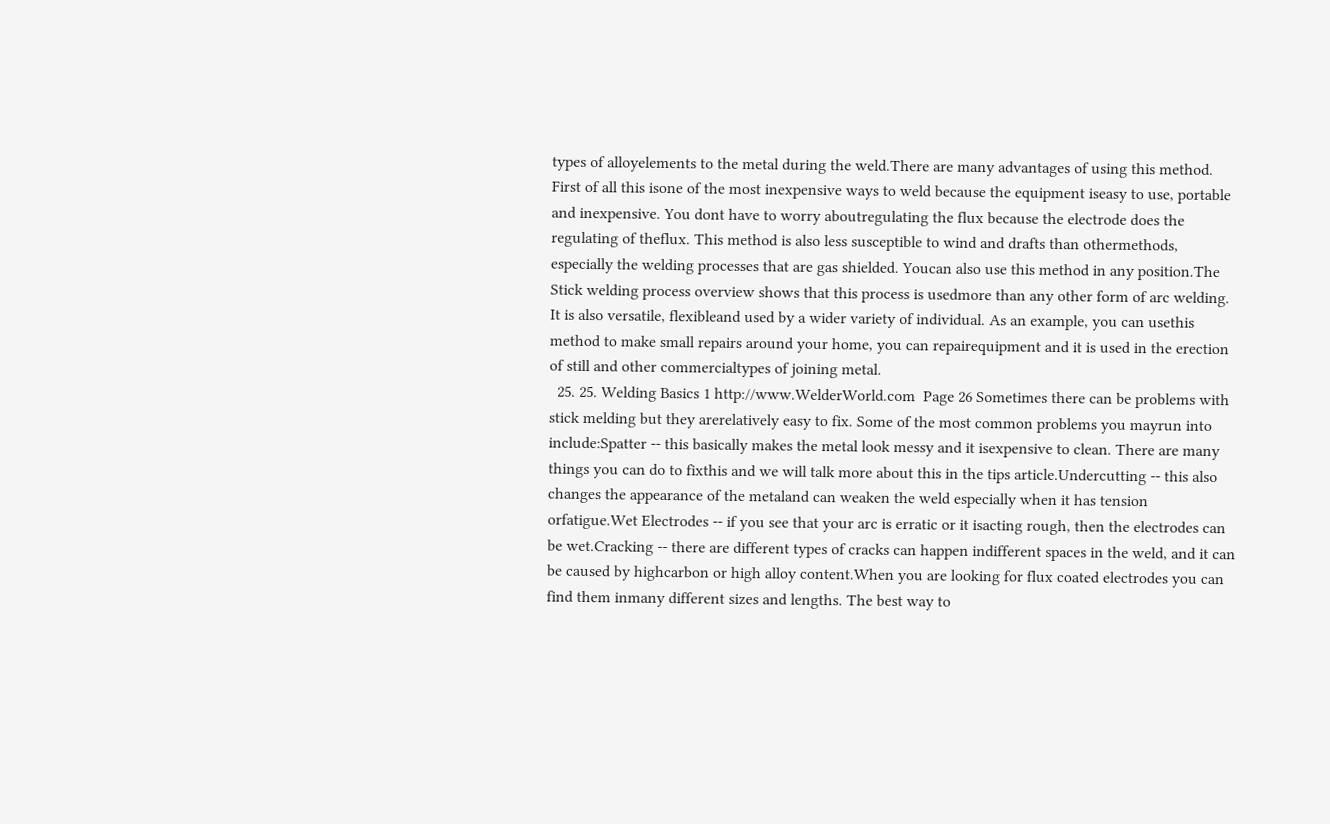types of alloyelements to the metal during the weld.There are many advantages of using this method. First of all this isone of the most inexpensive ways to weld because the equipment iseasy to use, portable and inexpensive. You dont have to worry aboutregulating the flux because the electrode does the regulating of theflux. This method is also less susceptible to wind and drafts than othermethods, especially the welding processes that are gas shielded. Youcan also use this method in any position.The Stick welding process overview shows that this process is usedmore than any other form of arc welding. It is also versatile, flexibleand used by a wider variety of individual. As an example, you can usethis method to make small repairs around your home, you can repairequipment and it is used in the erection of still and other commercialtypes of joining metal.
  25. 25. Welding Basics 1 http://www.WelderWorld.com  Page 26 Sometimes there can be problems with stick melding but they arerelatively easy to fix. Some of the most common problems you mayrun into include:Spatter -- this basically makes the metal look messy and it isexpensive to clean. There are many things you can do to fixthis and we will talk more about this in the tips article.Undercutting -- this also changes the appearance of the metaland can weaken the weld especially when it has tension orfatigue.Wet Electrodes -- if you see that your arc is erratic or it isacting rough, then the electrodes can be wet.Cracking -- there are different types of cracks can happen indifferent spaces in the weld, and it can be caused by highcarbon or high alloy content.When you are looking for flux coated electrodes you can find them inmany different sizes and lengths. The best way to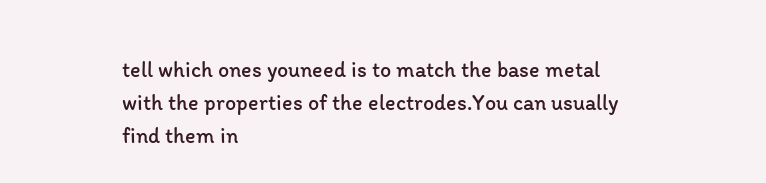tell which ones youneed is to match the base metal with the properties of the electrodes.You can usually find them in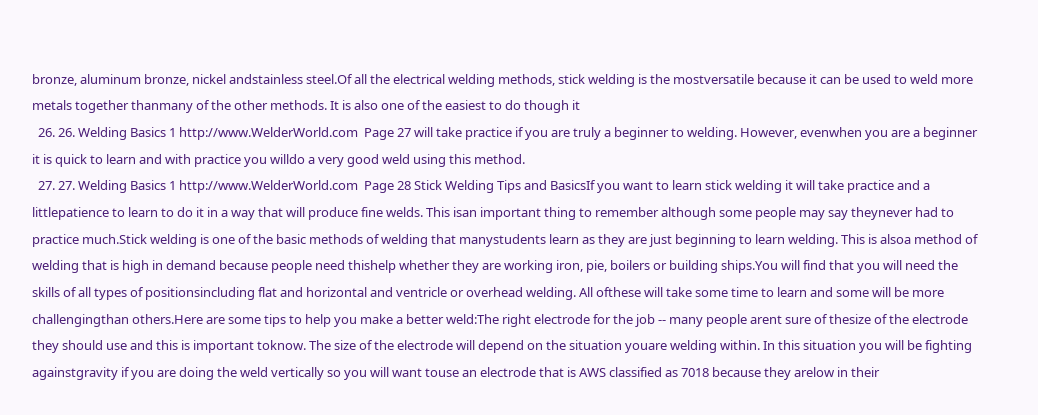bronze, aluminum bronze, nickel andstainless steel.Of all the electrical welding methods, stick welding is the mostversatile because it can be used to weld more metals together thanmany of the other methods. It is also one of the easiest to do though it
  26. 26. Welding Basics 1 http://www.WelderWorld.com  Page 27 will take practice if you are truly a beginner to welding. However, evenwhen you are a beginner it is quick to learn and with practice you willdo a very good weld using this method.
  27. 27. Welding Basics 1 http://www.WelderWorld.com  Page 28 Stick Welding Tips and BasicsIf you want to learn stick welding it will take practice and a littlepatience to learn to do it in a way that will produce fine welds. This isan important thing to remember although some people may say theynever had to practice much.Stick welding is one of the basic methods of welding that manystudents learn as they are just beginning to learn welding. This is alsoa method of welding that is high in demand because people need thishelp whether they are working iron, pie, boilers or building ships.You will find that you will need the skills of all types of positionsincluding flat and horizontal and ventricle or overhead welding. All ofthese will take some time to learn and some will be more challengingthan others.Here are some tips to help you make a better weld:The right electrode for the job -- many people arent sure of thesize of the electrode they should use and this is important toknow. The size of the electrode will depend on the situation youare welding within. In this situation you will be fighting againstgravity if you are doing the weld vertically so you will want touse an electrode that is AWS classified as 7018 because they arelow in their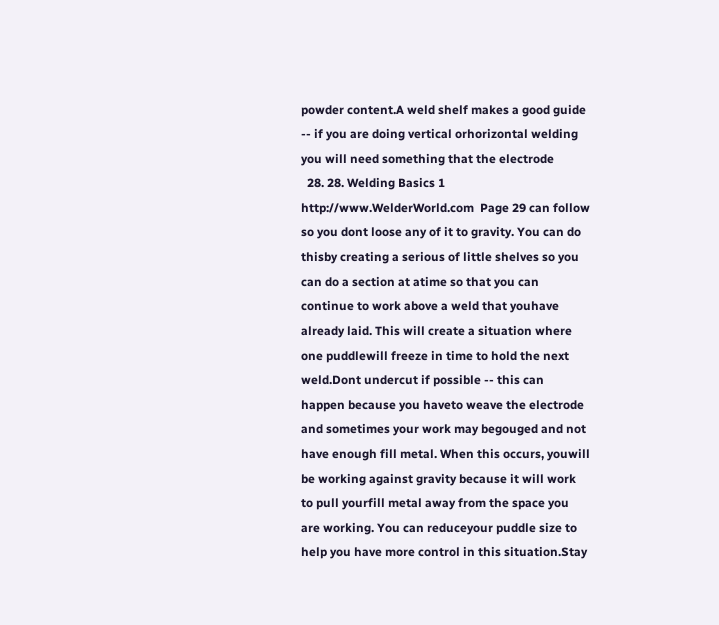powder content.A weld shelf makes a good guide -- if you are doing vertical orhorizontal welding you will need something that the electrode
  28. 28. Welding Basics 1 http://www.WelderWorld.com  Page 29 can follow so you dont loose any of it to gravity. You can do thisby creating a serious of little shelves so you can do a section at atime so that you can continue to work above a weld that youhave already laid. This will create a situation where one puddlewill freeze in time to hold the next weld.Dont undercut if possible -- this can happen because you haveto weave the electrode and sometimes your work may begouged and not have enough fill metal. When this occurs, youwill be working against gravity because it will work to pull yourfill metal away from the space you are working. You can reduceyour puddle size to help you have more control in this situation.Stay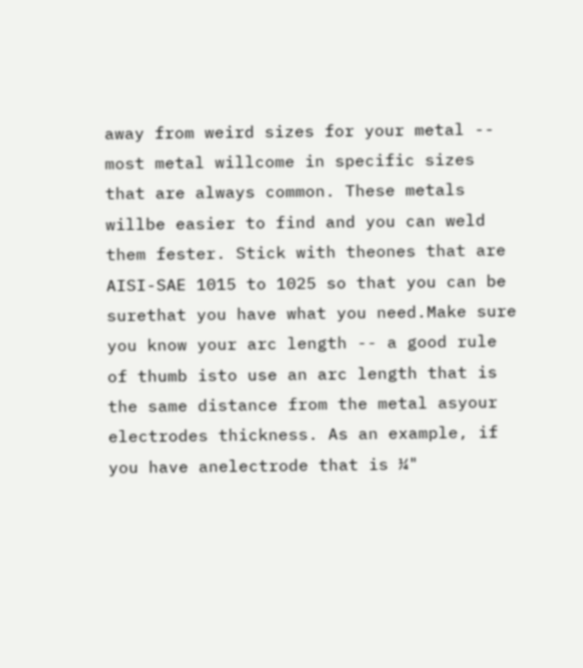away from weird sizes for your metal -- most metal willcome in specific sizes that are always common. These metals willbe easier to find and you can weld them fester. Stick with theones that are AISI-SAE 1015 to 1025 so that you can be surethat you have what you need.Make sure you know your arc length -- a good rule of thumb isto use an arc length that is the same distance from the metal asyour electrodes thickness. As an example, if you have anelectrode that is ¼"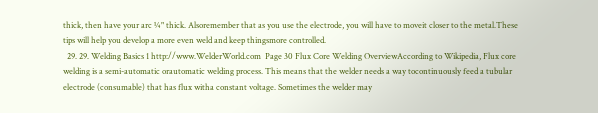thick, then have your arc ¼" thick. Alsoremember that as you use the electrode, you will have to moveit closer to the metal.These tips will help you develop a more even weld and keep thingsmore controlled.
  29. 29. Welding Basics 1 http://www.WelderWorld.com  Page 30 Flux Core Welding OverviewAccording to Wikipedia, Flux core welding is a semi-automatic orautomatic welding process. This means that the welder needs a way tocontinuously feed a tubular electrode (consumable) that has flux witha constant voltage. Sometimes the welder may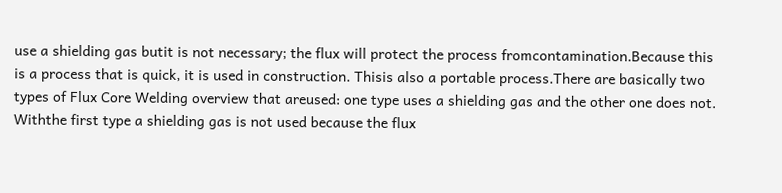use a shielding gas butit is not necessary; the flux will protect the process fromcontamination.Because this is a process that is quick, it is used in construction. Thisis also a portable process.There are basically two types of Flux Core Welding overview that areused: one type uses a shielding gas and the other one does not. Withthe first type a shielding gas is not used because the flux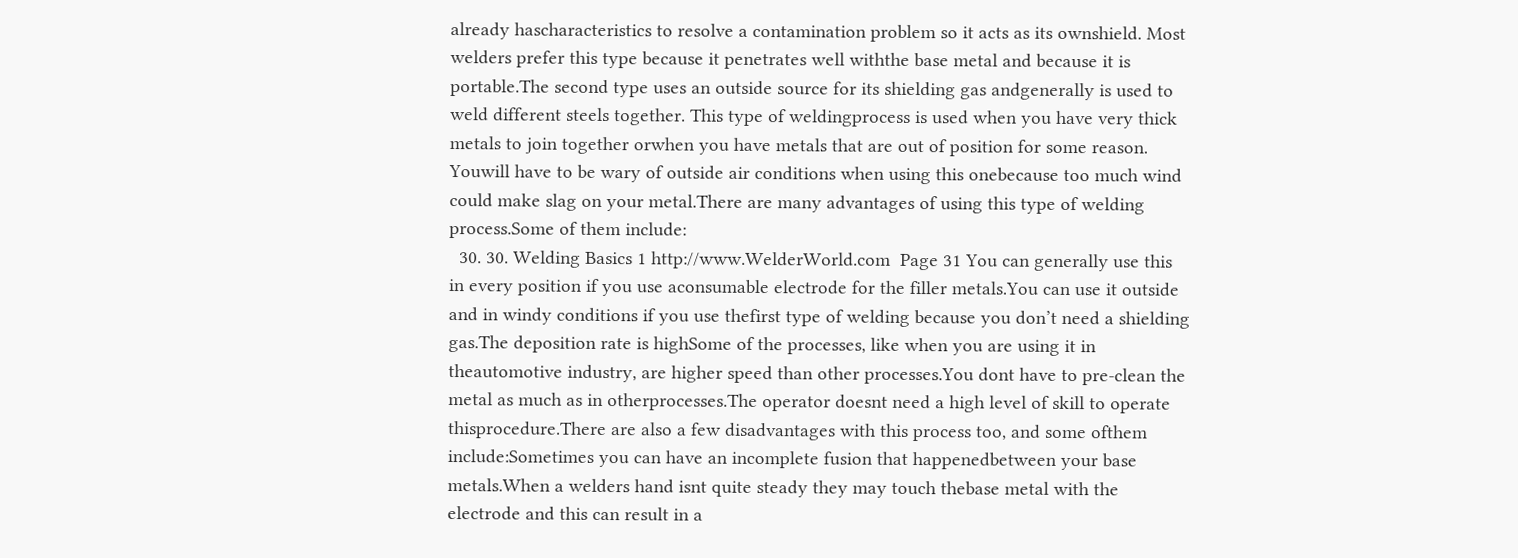already hascharacteristics to resolve a contamination problem so it acts as its ownshield. Most welders prefer this type because it penetrates well withthe base metal and because it is portable.The second type uses an outside source for its shielding gas andgenerally is used to weld different steels together. This type of weldingprocess is used when you have very thick metals to join together orwhen you have metals that are out of position for some reason. Youwill have to be wary of outside air conditions when using this onebecause too much wind could make slag on your metal.There are many advantages of using this type of welding process.Some of them include:
  30. 30. Welding Basics 1 http://www.WelderWorld.com  Page 31 You can generally use this in every position if you use aconsumable electrode for the filler metals.You can use it outside and in windy conditions if you use thefirst type of welding because you don’t need a shielding gas.The deposition rate is highSome of the processes, like when you are using it in theautomotive industry, are higher speed than other processes.You dont have to pre-clean the metal as much as in otherprocesses.The operator doesnt need a high level of skill to operate thisprocedure.There are also a few disadvantages with this process too, and some ofthem include:Sometimes you can have an incomplete fusion that happenedbetween your base metals.When a welders hand isnt quite steady they may touch thebase metal with the electrode and this can result in a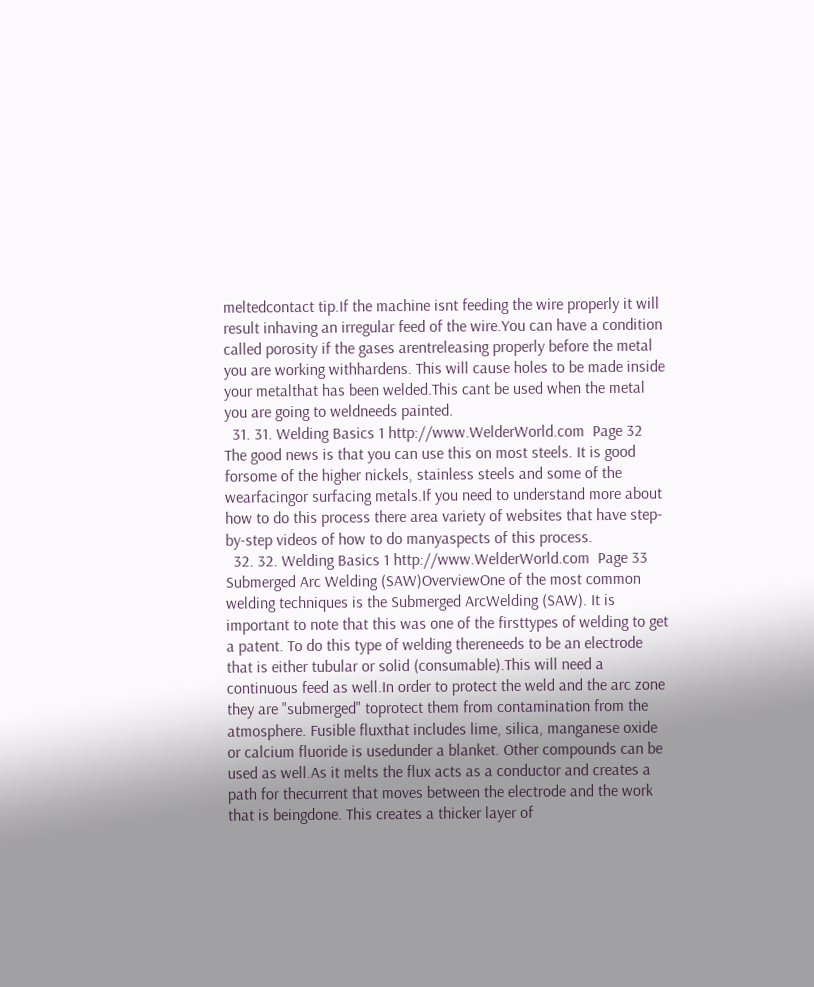meltedcontact tip.If the machine isnt feeding the wire properly it will result inhaving an irregular feed of the wire.You can have a condition called porosity if the gases arentreleasing properly before the metal you are working withhardens. This will cause holes to be made inside your metalthat has been welded.This cant be used when the metal you are going to weldneeds painted.
  31. 31. Welding Basics 1 http://www.WelderWorld.com  Page 32 The good news is that you can use this on most steels. It is good forsome of the higher nickels, stainless steels and some of the wearfacingor surfacing metals.If you need to understand more about how to do this process there area variety of websites that have step-by-step videos of how to do manyaspects of this process.
  32. 32. Welding Basics 1 http://www.WelderWorld.com  Page 33 Submerged Arc Welding (SAW)OverviewOne of the most common welding techniques is the Submerged ArcWelding (SAW). It is important to note that this was one of the firsttypes of welding to get a patent. To do this type of welding thereneeds to be an electrode that is either tubular or solid (consumable).This will need a continuous feed as well.In order to protect the weld and the arc zone they are "submerged" toprotect them from contamination from the atmosphere. Fusible fluxthat includes lime, silica, manganese oxide or calcium fluoride is usedunder a blanket. Other compounds can be used as well.As it melts the flux acts as a conductor and creates a path for thecurrent that moves between the electrode and the work that is beingdone. This creates a thicker layer of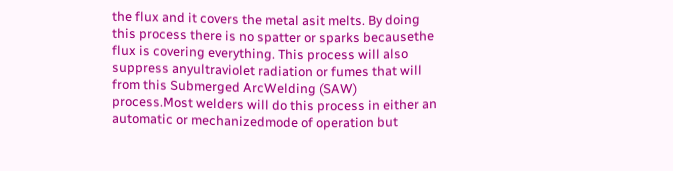the flux and it covers the metal asit melts. By doing this process there is no spatter or sparks becausethe flux is covering everything. This process will also suppress anyultraviolet radiation or fumes that will from this Submerged ArcWelding (SAW) process.Most welders will do this process in either an automatic or mechanizedmode of operation but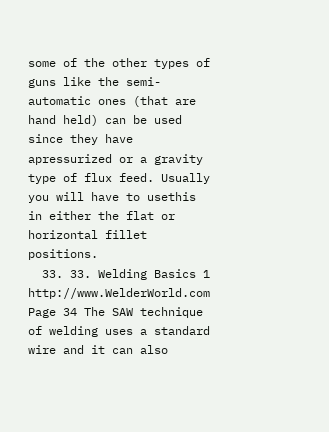some of the other types of guns like the semi-automatic ones (that are hand held) can be used since they have apressurized or a gravity type of flux feed. Usually you will have to usethis in either the flat or horizontal fillet positions.
  33. 33. Welding Basics 1 http://www.WelderWorld.com  Page 34 The SAW technique of welding uses a standard wire and it can also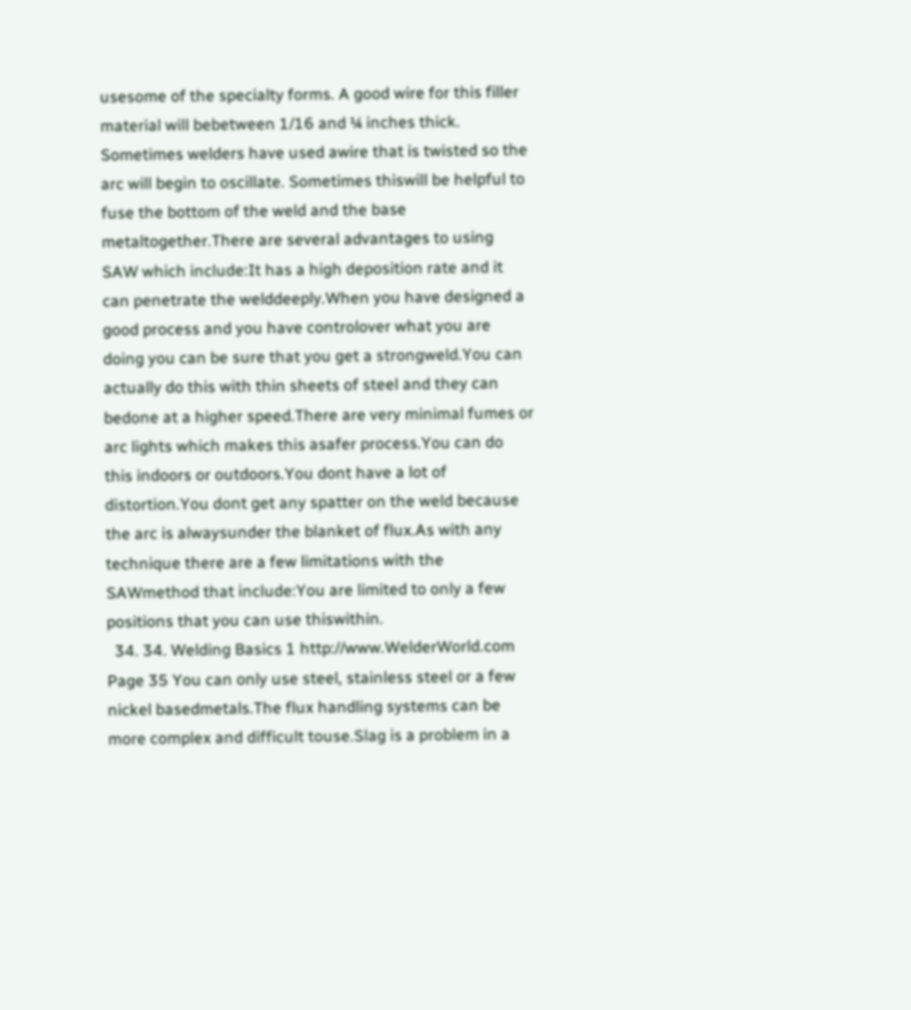usesome of the specialty forms. A good wire for this filler material will bebetween 1/16 and ¼ inches thick. Sometimes welders have used awire that is twisted so the arc will begin to oscillate. Sometimes thiswill be helpful to fuse the bottom of the weld and the base metaltogether.There are several advantages to using SAW which include:It has a high deposition rate and it can penetrate the welddeeply.When you have designed a good process and you have controlover what you are doing you can be sure that you get a strongweld.You can actually do this with thin sheets of steel and they can bedone at a higher speed.There are very minimal fumes or arc lights which makes this asafer process.You can do this indoors or outdoors.You dont have a lot of distortion.You dont get any spatter on the weld because the arc is alwaysunder the blanket of flux.As with any technique there are a few limitations with the SAWmethod that include:You are limited to only a few positions that you can use thiswithin.
  34. 34. Welding Basics 1 http://www.WelderWorld.com  Page 35 You can only use steel, stainless steel or a few nickel basedmetals.The flux handling systems can be more complex and difficult touse.Slag is a problem in a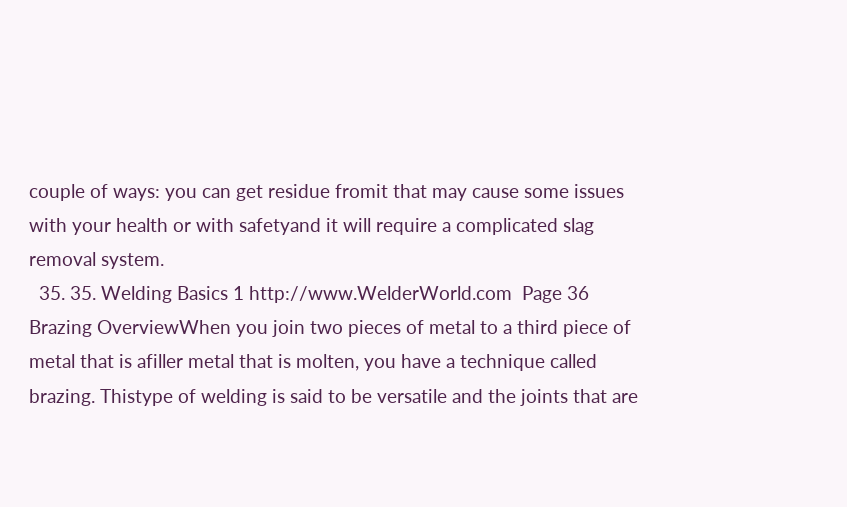couple of ways: you can get residue fromit that may cause some issues with your health or with safetyand it will require a complicated slag removal system.
  35. 35. Welding Basics 1 http://www.WelderWorld.com  Page 36 Brazing OverviewWhen you join two pieces of metal to a third piece of metal that is afiller metal that is molten, you have a technique called brazing. Thistype of welding is said to be versatile and the joints that are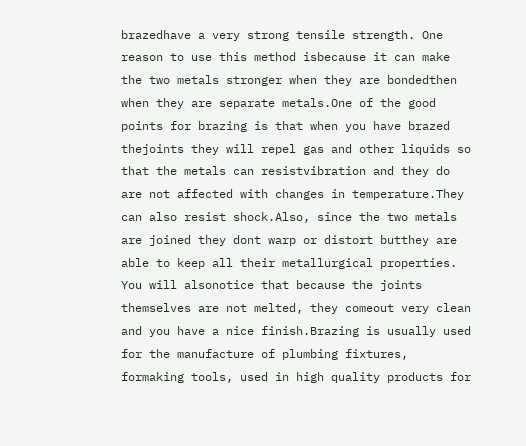brazedhave a very strong tensile strength. One reason to use this method isbecause it can make the two metals stronger when they are bondedthen when they are separate metals.One of the good points for brazing is that when you have brazed thejoints they will repel gas and other liquids so that the metals can resistvibration and they do are not affected with changes in temperature.They can also resist shock.Also, since the two metals are joined they dont warp or distort butthey are able to keep all their metallurgical properties. You will alsonotice that because the joints themselves are not melted, they comeout very clean and you have a nice finish.Brazing is usually used for the manufacture of plumbing fixtures, formaking tools, used in high quality products for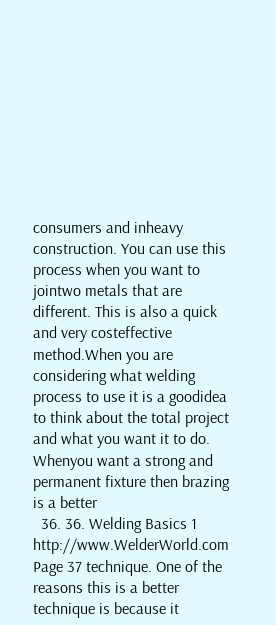consumers and inheavy construction. You can use this process when you want to jointwo metals that are different. This is also a quick and very costeffective method.When you are considering what welding process to use it is a goodidea to think about the total project and what you want it to do. Whenyou want a strong and permanent fixture then brazing is a better
  36. 36. Welding Basics 1 http://www.WelderWorld.com  Page 37 technique. One of the reasons this is a better technique is because it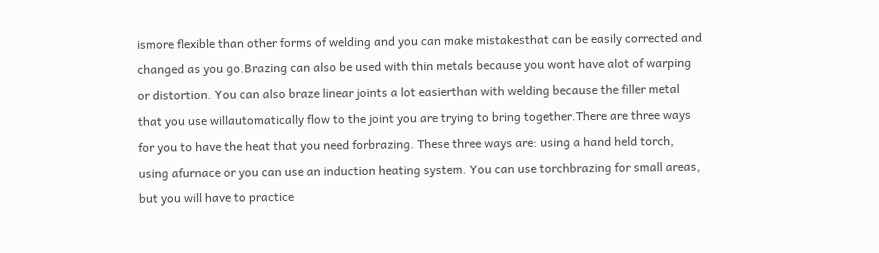ismore flexible than other forms of welding and you can make mistakesthat can be easily corrected and changed as you go.Brazing can also be used with thin metals because you wont have alot of warping or distortion. You can also braze linear joints a lot easierthan with welding because the filler metal that you use willautomatically flow to the joint you are trying to bring together.There are three ways for you to have the heat that you need forbrazing. These three ways are: using a hand held torch, using afurnace or you can use an induction heating system. You can use torchbrazing for small areas, but you will have to practice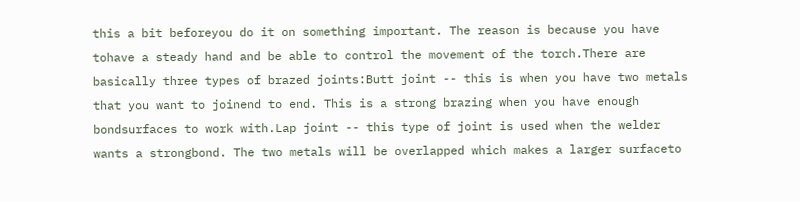this a bit beforeyou do it on something important. The reason is because you have tohave a steady hand and be able to control the movement of the torch.There are basically three types of brazed joints:Butt joint -- this is when you have two metals that you want to joinend to end. This is a strong brazing when you have enough bondsurfaces to work with.Lap joint -- this type of joint is used when the welder wants a strongbond. The two metals will be overlapped which makes a larger surfaceto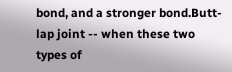bond, and a stronger bond.Butt-lap joint -- when these two types of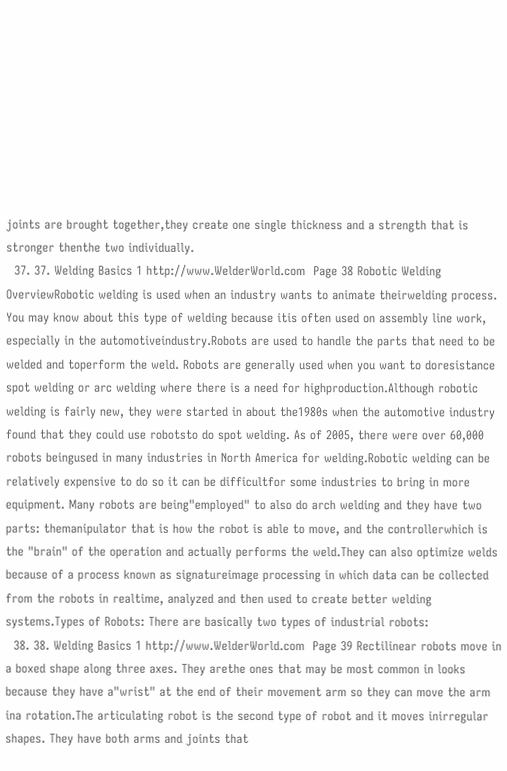joints are brought together,they create one single thickness and a strength that is stronger thenthe two individually.
  37. 37. Welding Basics 1 http://www.WelderWorld.com  Page 38 Robotic Welding OverviewRobotic welding is used when an industry wants to animate theirwelding process. You may know about this type of welding because itis often used on assembly line work, especially in the automotiveindustry.Robots are used to handle the parts that need to be welded and toperform the weld. Robots are generally used when you want to doresistance spot welding or arc welding where there is a need for highproduction.Although robotic welding is fairly new, they were started in about the1980s when the automotive industry found that they could use robotsto do spot welding. As of 2005, there were over 60,000 robots beingused in many industries in North America for welding.Robotic welding can be relatively expensive to do so it can be difficultfor some industries to bring in more equipment. Many robots are being"employed" to also do arch welding and they have two parts: themanipulator that is how the robot is able to move, and the controllerwhich is the "brain" of the operation and actually performs the weld.They can also optimize welds because of a process known as signatureimage processing in which data can be collected from the robots in realtime, analyzed and then used to create better welding systems.Types of Robots: There are basically two types of industrial robots:
  38. 38. Welding Basics 1 http://www.WelderWorld.com  Page 39 Rectilinear robots move in a boxed shape along three axes. They arethe ones that may be most common in looks because they have a"wrist" at the end of their movement arm so they can move the arm ina rotation.The articulating robot is the second type of robot and it moves inirregular shapes. They have both arms and joints that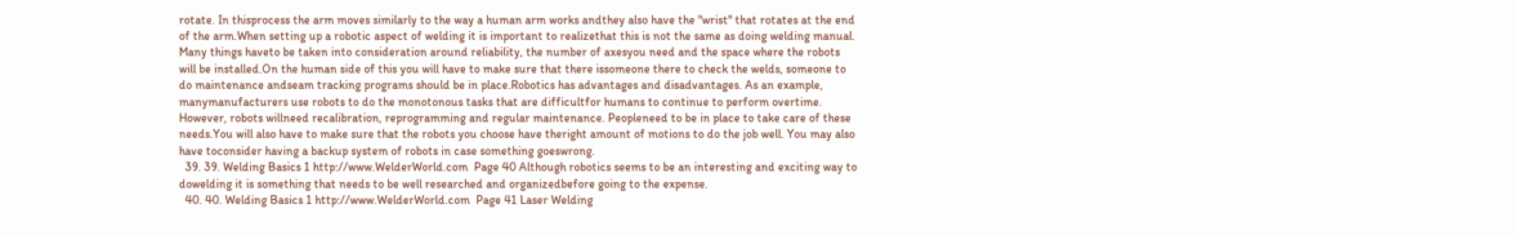rotate. In thisprocess the arm moves similarly to the way a human arm works andthey also have the "wrist" that rotates at the end of the arm.When setting up a robotic aspect of welding it is important to realizethat this is not the same as doing welding manual. Many things haveto be taken into consideration around reliability, the number of axesyou need and the space where the robots will be installed.On the human side of this you will have to make sure that there issomeone there to check the welds, someone to do maintenance andseam tracking programs should be in place.Robotics has advantages and disadvantages. As an example, manymanufacturers use robots to do the monotonous tasks that are difficultfor humans to continue to perform overtime. However, robots willneed recalibration, reprogramming and regular maintenance. Peopleneed to be in place to take care of these needs.You will also have to make sure that the robots you choose have theright amount of motions to do the job well. You may also have toconsider having a backup system of robots in case something goeswrong.
  39. 39. Welding Basics 1 http://www.WelderWorld.com  Page 40 Although robotics seems to be an interesting and exciting way to dowelding it is something that needs to be well researched and organizedbefore going to the expense.
  40. 40. Welding Basics 1 http://www.WelderWorld.com  Page 41 Laser Welding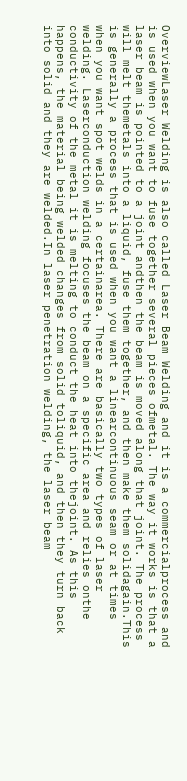OverviewLaser Welding is also called Laser Beam Welding and it is a commercialprocess and is used when you want to fuse together several pieces ofmetal. The way it works is that a laser beam is pointed to a joint andthen the beam is moved along that joint. The process will melt themetals into a liquid, fuse them together, and then make them solidagain.This is generally a process that is used when you want a linearcontinuous seam or at times when you want spot welds in a certainarea. There are basically two types of laser welding. Laserconduction welding focuses the beam on a specific area and relies onthe conductivity of the metal it is melting to conduct the heat into thejoint. As this happens, the material being welded changes from solid toliquid, and then they turn back into solid and they are welded.In laser penetration welding, the laser beam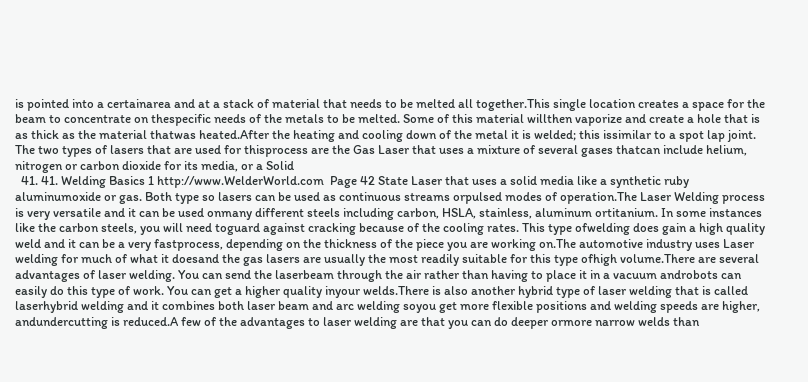is pointed into a certainarea and at a stack of material that needs to be melted all together.This single location creates a space for the beam to concentrate on thespecific needs of the metals to be melted. Some of this material willthen vaporize and create a hole that is as thick as the material thatwas heated.After the heating and cooling down of the metal it is welded; this issimilar to a spot lap joint. The two types of lasers that are used for thisprocess are the Gas Laser that uses a mixture of several gases thatcan include helium, nitrogen or carbon dioxide for its media, or a Solid
  41. 41. Welding Basics 1 http://www.WelderWorld.com  Page 42 State Laser that uses a solid media like a synthetic ruby aluminumoxide or gas. Both type so lasers can be used as continuous streams orpulsed modes of operation.The Laser Welding process is very versatile and it can be used onmany different steels including carbon, HSLA, stainless, aluminum ortitanium. In some instances like the carbon steels, you will need toguard against cracking because of the cooling rates. This type ofwelding does gain a high quality weld and it can be a very fastprocess, depending on the thickness of the piece you are working on.The automotive industry uses Laser welding for much of what it doesand the gas lasers are usually the most readily suitable for this type ofhigh volume.There are several advantages of laser welding. You can send the laserbeam through the air rather than having to place it in a vacuum androbots can easily do this type of work. You can get a higher quality inyour welds.There is also another hybrid type of laser welding that is called laserhybrid welding and it combines both laser beam and arc welding soyou get more flexible positions and welding speeds are higher, andundercutting is reduced.A few of the advantages to laser welding are that you can do deeper ormore narrow welds than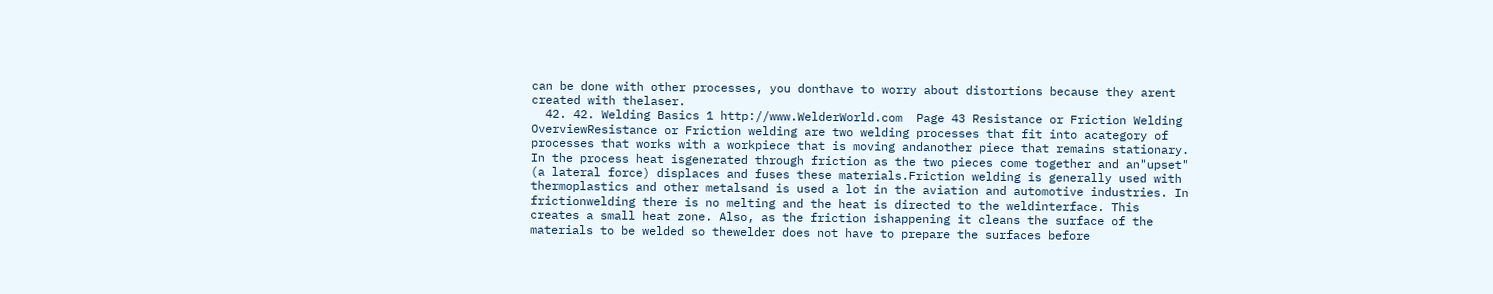can be done with other processes, you donthave to worry about distortions because they arent created with thelaser.
  42. 42. Welding Basics 1 http://www.WelderWorld.com  Page 43 Resistance or Friction Welding OverviewResistance or Friction welding are two welding processes that fit into acategory of processes that works with a workpiece that is moving andanother piece that remains stationary. In the process heat isgenerated through friction as the two pieces come together and an"upset" (a lateral force) displaces and fuses these materials.Friction welding is generally used with thermoplastics and other metalsand is used a lot in the aviation and automotive industries. In frictionwelding there is no melting and the heat is directed to the weldinterface. This creates a small heat zone. Also, as the friction ishappening it cleans the surface of the materials to be welded so thewelder does not have to prepare the surfaces before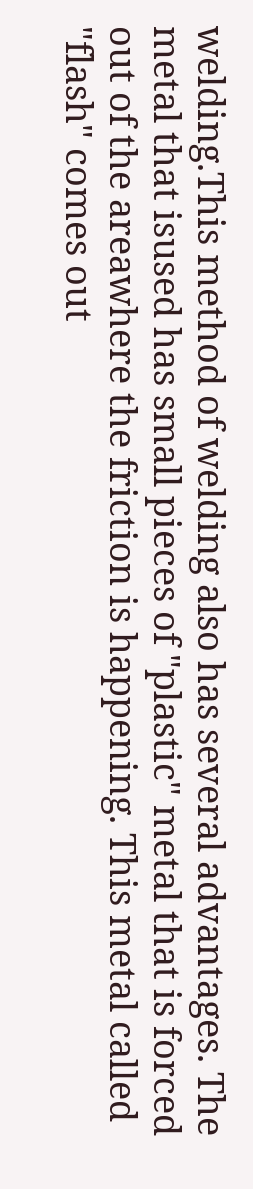welding.This method of welding also has several advantages. The metal that isused has small pieces of "plastic" metal that is forced out of the areawhere the friction is happening. This metal called "flash" comes out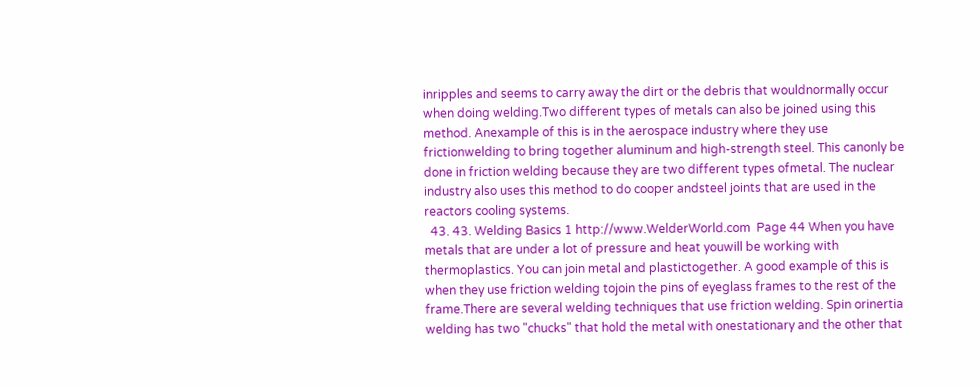inripples and seems to carry away the dirt or the debris that wouldnormally occur when doing welding.Two different types of metals can also be joined using this method. Anexample of this is in the aerospace industry where they use frictionwelding to bring together aluminum and high-strength steel. This canonly be done in friction welding because they are two different types ofmetal. The nuclear industry also uses this method to do cooper andsteel joints that are used in the reactors cooling systems.
  43. 43. Welding Basics 1 http://www.WelderWorld.com  Page 44 When you have metals that are under a lot of pressure and heat youwill be working with thermoplastics. You can join metal and plastictogether. A good example of this is when they use friction welding tojoin the pins of eyeglass frames to the rest of the frame.There are several welding techniques that use friction welding. Spin orinertia welding has two "chucks" that hold the metal with onestationary and the other that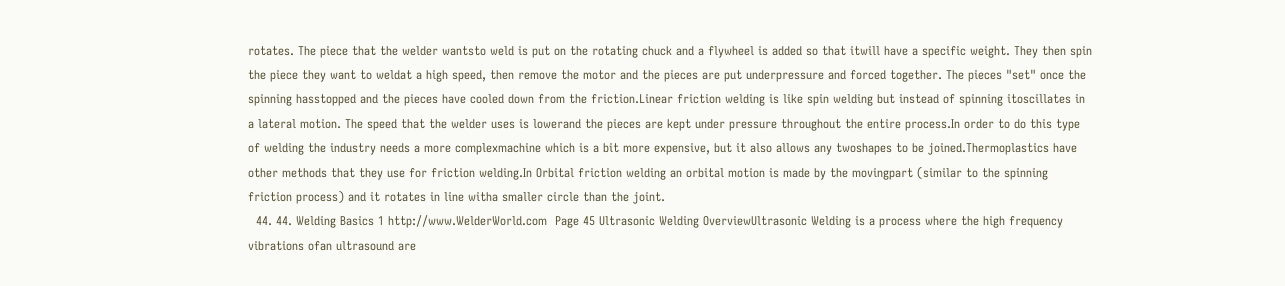rotates. The piece that the welder wantsto weld is put on the rotating chuck and a flywheel is added so that itwill have a specific weight. They then spin the piece they want to weldat a high speed, then remove the motor and the pieces are put underpressure and forced together. The pieces "set" once the spinning hasstopped and the pieces have cooled down from the friction.Linear friction welding is like spin welding but instead of spinning itoscillates in a lateral motion. The speed that the welder uses is lowerand the pieces are kept under pressure throughout the entire process.In order to do this type of welding the industry needs a more complexmachine which is a bit more expensive, but it also allows any twoshapes to be joined.Thermoplastics have other methods that they use for friction welding.In Orbital friction welding an orbital motion is made by the movingpart (similar to the spinning friction process) and it rotates in line witha smaller circle than the joint.
  44. 44. Welding Basics 1 http://www.WelderWorld.com  Page 45 Ultrasonic Welding OverviewUltrasonic Welding is a process where the high frequency vibrations ofan ultrasound are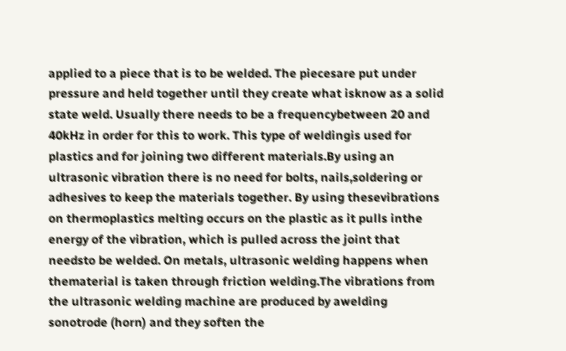applied to a piece that is to be welded. The piecesare put under pressure and held together until they create what isknow as a solid state weld. Usually there needs to be a frequencybetween 20 and 40kHz in order for this to work. This type of weldingis used for plastics and for joining two different materials.By using an ultrasonic vibration there is no need for bolts, nails,soldering or adhesives to keep the materials together. By using thesevibrations on thermoplastics melting occurs on the plastic as it pulls inthe energy of the vibration, which is pulled across the joint that needsto be welded. On metals, ultrasonic welding happens when thematerial is taken through friction welding.The vibrations from the ultrasonic welding machine are produced by awelding sonotrode (horn) and they soften the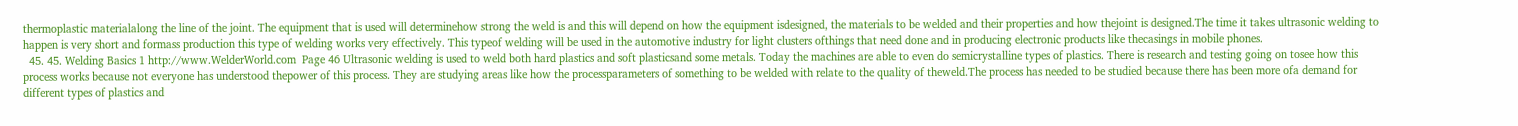thermoplastic materialalong the line of the joint. The equipment that is used will determinehow strong the weld is and this will depend on how the equipment isdesigned, the materials to be welded and their properties and how thejoint is designed.The time it takes ultrasonic welding to happen is very short and formass production this type of welding works very effectively. This typeof welding will be used in the automotive industry for light clusters ofthings that need done and in producing electronic products like thecasings in mobile phones.
  45. 45. Welding Basics 1 http://www.WelderWorld.com  Page 46 Ultrasonic welding is used to weld both hard plastics and soft plasticsand some metals. Today the machines are able to even do semicrystalline types of plastics. There is research and testing going on tosee how this process works because not everyone has understood thepower of this process. They are studying areas like how the processparameters of something to be welded with relate to the quality of theweld.The process has needed to be studied because there has been more ofa demand for different types of plastics and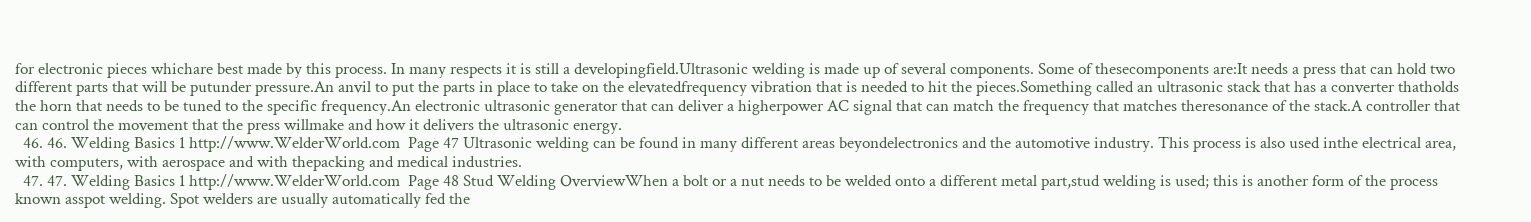for electronic pieces whichare best made by this process. In many respects it is still a developingfield.Ultrasonic welding is made up of several components. Some of thesecomponents are:It needs a press that can hold two different parts that will be putunder pressure.An anvil to put the parts in place to take on the elevatedfrequency vibration that is needed to hit the pieces.Something called an ultrasonic stack that has a converter thatholds the horn that needs to be tuned to the specific frequency.An electronic ultrasonic generator that can deliver a higherpower AC signal that can match the frequency that matches theresonance of the stack.A controller that can control the movement that the press willmake and how it delivers the ultrasonic energy.
  46. 46. Welding Basics 1 http://www.WelderWorld.com  Page 47 Ultrasonic welding can be found in many different areas beyondelectronics and the automotive industry. This process is also used inthe electrical area, with computers, with aerospace and with thepacking and medical industries.
  47. 47. Welding Basics 1 http://www.WelderWorld.com  Page 48 Stud Welding OverviewWhen a bolt or a nut needs to be welded onto a different metal part,stud welding is used; this is another form of the process known asspot welding. Spot welders are usually automatically fed the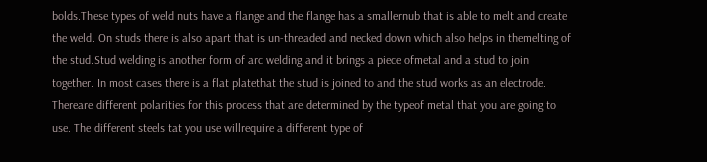bolds.These types of weld nuts have a flange and the flange has a smallernub that is able to melt and create the weld. On studs there is also apart that is un-threaded and necked down which also helps in themelting of the stud.Stud welding is another form of arc welding and it brings a piece ofmetal and a stud to join together. In most cases there is a flat platethat the stud is joined to and the stud works as an electrode. Thereare different polarities for this process that are determined by the typeof metal that you are going to use. The different steels tat you use willrequire a different type of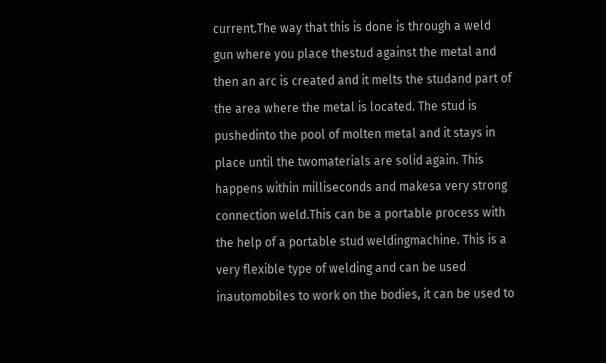current.The way that this is done is through a weld gun where you place thestud against the metal and then an arc is created and it melts the studand part of the area where the metal is located. The stud is pushedinto the pool of molten metal and it stays in place until the twomaterials are solid again. This happens within milliseconds and makesa very strong connection weld.This can be a portable process with the help of a portable stud weldingmachine. This is a very flexible type of welding and can be used inautomobiles to work on the bodies, it can be used to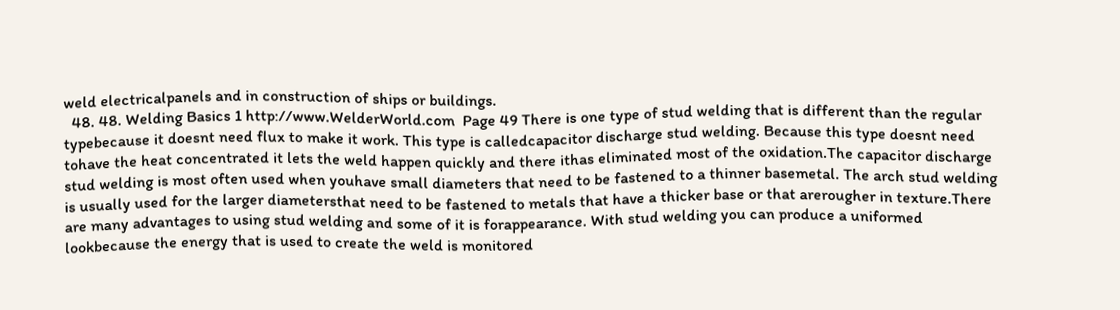weld electricalpanels and in construction of ships or buildings.
  48. 48. Welding Basics 1 http://www.WelderWorld.com  Page 49 There is one type of stud welding that is different than the regular typebecause it doesnt need flux to make it work. This type is calledcapacitor discharge stud welding. Because this type doesnt need tohave the heat concentrated it lets the weld happen quickly and there ithas eliminated most of the oxidation.The capacitor discharge stud welding is most often used when youhave small diameters that need to be fastened to a thinner basemetal. The arch stud welding is usually used for the larger diametersthat need to be fastened to metals that have a thicker base or that arerougher in texture.There are many advantages to using stud welding and some of it is forappearance. With stud welding you can produce a uniformed lookbecause the energy that is used to create the weld is monitored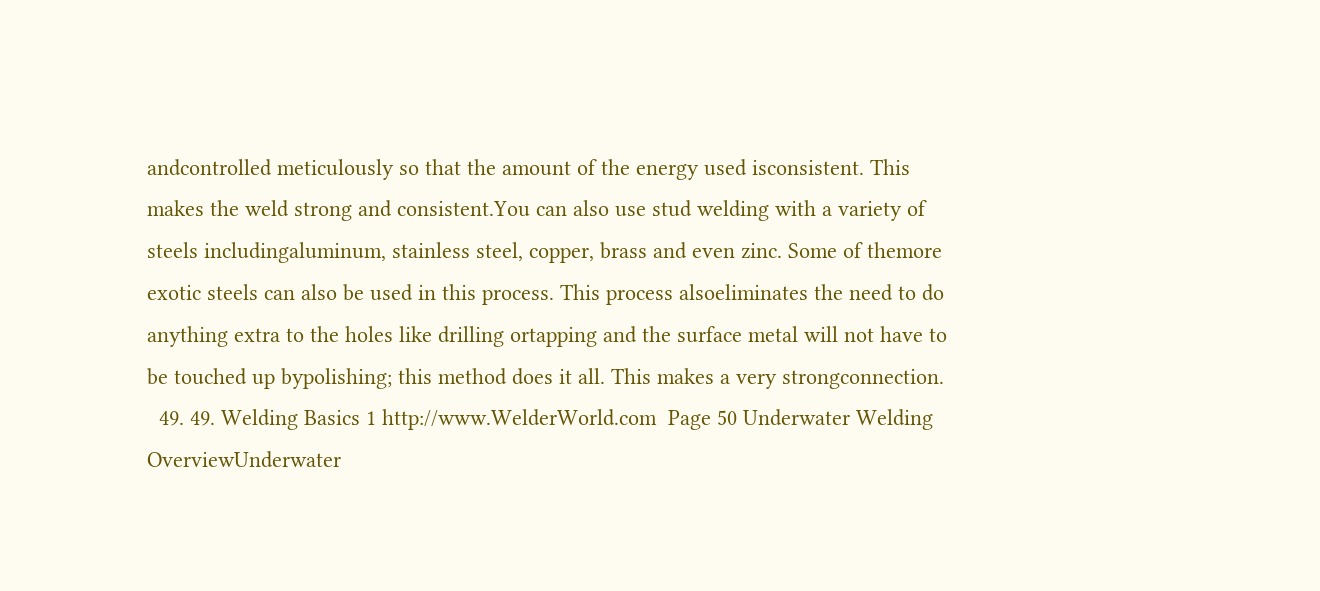andcontrolled meticulously so that the amount of the energy used isconsistent. This makes the weld strong and consistent.You can also use stud welding with a variety of steels includingaluminum, stainless steel, copper, brass and even zinc. Some of themore exotic steels can also be used in this process. This process alsoeliminates the need to do anything extra to the holes like drilling ortapping and the surface metal will not have to be touched up bypolishing; this method does it all. This makes a very strongconnection.
  49. 49. Welding Basics 1 http://www.WelderWorld.com  Page 50 Underwater Welding OverviewUnderwater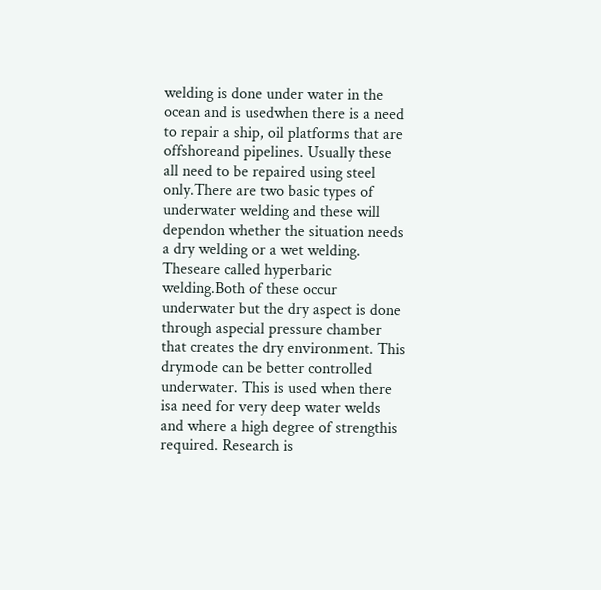welding is done under water in the ocean and is usedwhen there is a need to repair a ship, oil platforms that are offshoreand pipelines. Usually these all need to be repaired using steel only.There are two basic types of underwater welding and these will dependon whether the situation needs a dry welding or a wet welding. Theseare called hyperbaric welding.Both of these occur underwater but the dry aspect is done through aspecial pressure chamber that creates the dry environment. This drymode can be better controlled underwater. This is used when there isa need for very deep water welds and where a high degree of strengthis required. Research is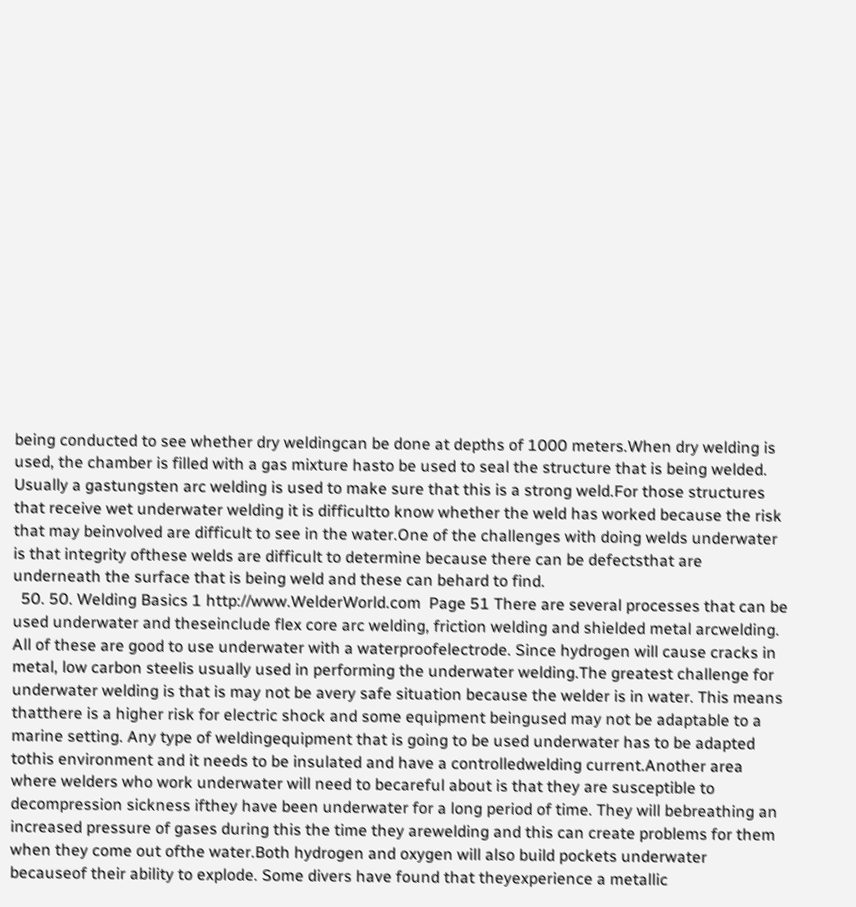being conducted to see whether dry weldingcan be done at depths of 1000 meters.When dry welding is used, the chamber is filled with a gas mixture hasto be used to seal the structure that is being welded. Usually a gastungsten arc welding is used to make sure that this is a strong weld.For those structures that receive wet underwater welding it is difficultto know whether the weld has worked because the risk that may beinvolved are difficult to see in the water.One of the challenges with doing welds underwater is that integrity ofthese welds are difficult to determine because there can be defectsthat are underneath the surface that is being weld and these can behard to find.
  50. 50. Welding Basics 1 http://www.WelderWorld.com  Page 51 There are several processes that can be used underwater and theseinclude flex core arc welding, friction welding and shielded metal arcwelding. All of these are good to use underwater with a waterproofelectrode. Since hydrogen will cause cracks in metal, low carbon steelis usually used in performing the underwater welding.The greatest challenge for underwater welding is that is may not be avery safe situation because the welder is in water. This means thatthere is a higher risk for electric shock and some equipment beingused may not be adaptable to a marine setting. Any type of weldingequipment that is going to be used underwater has to be adapted tothis environment and it needs to be insulated and have a controlledwelding current.Another area where welders who work underwater will need to becareful about is that they are susceptible to decompression sickness ifthey have been underwater for a long period of time. They will bebreathing an increased pressure of gases during this the time they arewelding and this can create problems for them when they come out ofthe water.Both hydrogen and oxygen will also build pockets underwater becauseof their ability to explode. Some divers have found that theyexperience a metallic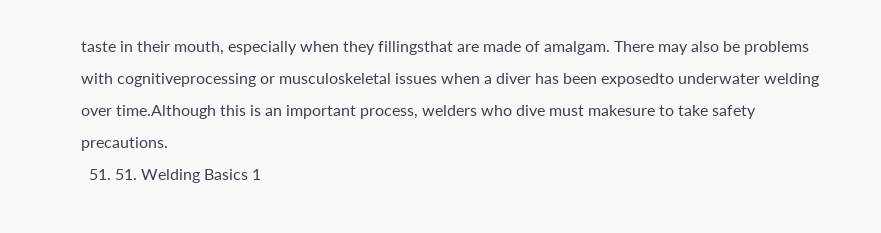taste in their mouth, especially when they fillingsthat are made of amalgam. There may also be problems with cognitiveprocessing or musculoskeletal issues when a diver has been exposedto underwater welding over time.Although this is an important process, welders who dive must makesure to take safety precautions.
  51. 51. Welding Basics 1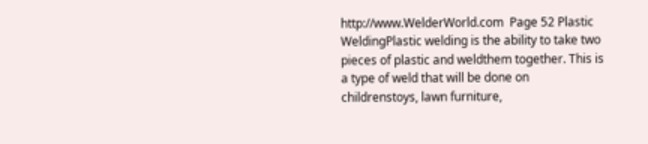http://www.WelderWorld.com  Page 52 Plastic WeldingPlastic welding is the ability to take two pieces of plastic and weldthem together. This is a type of weld that will be done on childrenstoys, lawn furniture,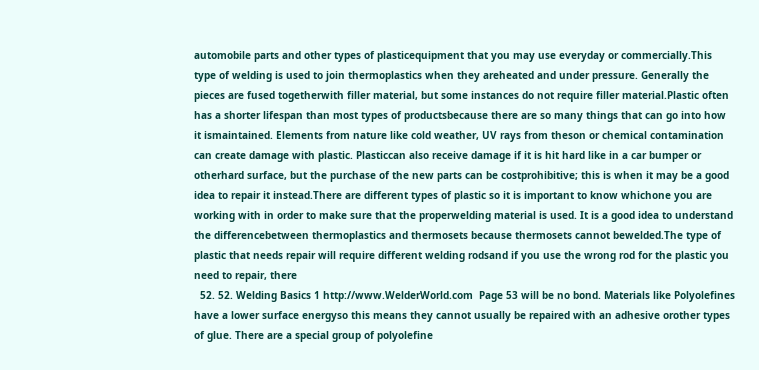automobile parts and other types of plasticequipment that you may use everyday or commercially.This type of welding is used to join thermoplastics when they areheated and under pressure. Generally the pieces are fused togetherwith filler material, but some instances do not require filler material.Plastic often has a shorter lifespan than most types of productsbecause there are so many things that can go into how it ismaintained. Elements from nature like cold weather, UV rays from theson or chemical contamination can create damage with plastic. Plasticcan also receive damage if it is hit hard like in a car bumper or otherhard surface, but the purchase of the new parts can be costprohibitive; this is when it may be a good idea to repair it instead.There are different types of plastic so it is important to know whichone you are working with in order to make sure that the properwelding material is used. It is a good idea to understand the differencebetween thermoplastics and thermosets because thermosets cannot bewelded.The type of plastic that needs repair will require different welding rodsand if you use the wrong rod for the plastic you need to repair, there
  52. 52. Welding Basics 1 http://www.WelderWorld.com  Page 53 will be no bond. Materials like Polyolefines have a lower surface energyso this means they cannot usually be repaired with an adhesive orother types of glue. There are a special group of polyolefine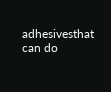adhesivesthat can do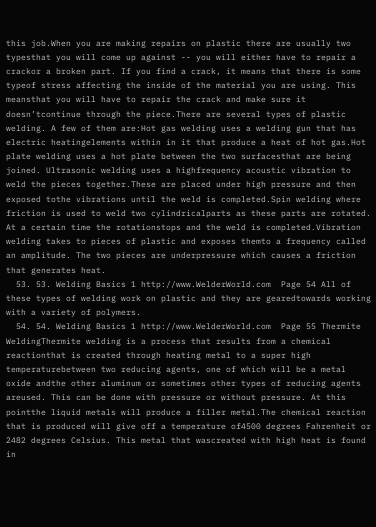this job.When you are making repairs on plastic there are usually two typesthat you will come up against -- you will either have to repair a crackor a broken part. If you find a crack, it means that there is some typeof stress affecting the inside of the material you are using. This meansthat you will have to repair the crack and make sure it doesn’tcontinue through the piece.There are several types of plastic welding. A few of them are:Hot gas welding uses a welding gun that has electric heatingelements within in it that produce a heat of hot gas.Hot plate welding uses a hot plate between the two surfacesthat are being joined. Ultrasonic welding uses a highfrequency acoustic vibration to weld the pieces together.These are placed under high pressure and then exposed tothe vibrations until the weld is completed.Spin welding where friction is used to weld two cylindricalparts as these parts are rotated. At a certain time the rotationstops and the weld is completed.Vibration welding takes to pieces of plastic and exposes themto a frequency called an amplitude. The two pieces are underpressure which causes a friction that generates heat.
  53. 53. Welding Basics 1 http://www.WelderWorld.com  Page 54 All of these types of welding work on plastic and they are gearedtowards working with a variety of polymers.
  54. 54. Welding Basics 1 http://www.WelderWorld.com  Page 55 Thermite WeldingThermite welding is a process that results from a chemical reactionthat is created through heating metal to a super high temperaturebetween two reducing agents, one of which will be a metal oxide andthe other aluminum or sometimes other types of reducing agents areused. This can be done with pressure or without pressure. At this pointthe liquid metals will produce a filler metal.The chemical reaction that is produced will give off a temperature of4500 degrees Fahrenheit or 2482 degrees Celsius. This metal that wascreated with high heat is found in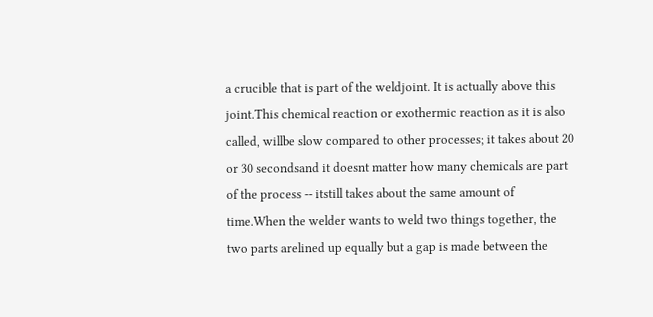a crucible that is part of the weldjoint. It is actually above this joint.This chemical reaction or exothermic reaction as it is also called, willbe slow compared to other processes; it takes about 20 or 30 secondsand it doesnt matter how many chemicals are part of the process -- itstill takes about the same amount of time.When the welder wants to weld two things together, the two parts arelined up equally but a gap is made between the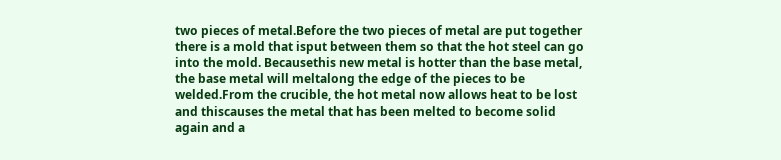two pieces of metal.Before the two pieces of metal are put together there is a mold that isput between them so that the hot steel can go into the mold. Becausethis new metal is hotter than the base metal, the base metal will meltalong the edge of the pieces to be welded.From the crucible, the hot metal now allows heat to be lost and thiscauses the metal that has been melted to become solid again and a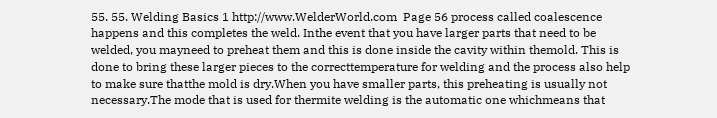55. 55. Welding Basics 1 http://www.WelderWorld.com  Page 56 process called coalescence happens and this completes the weld. Inthe event that you have larger parts that need to be welded, you mayneed to preheat them and this is done inside the cavity within themold. This is done to bring these larger pieces to the correcttemperature for welding and the process also help to make sure thatthe mold is dry.When you have smaller parts, this preheating is usually not necessary.The mode that is used for thermite welding is the automatic one whichmeans that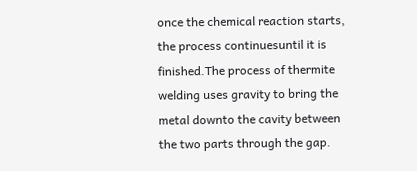once the chemical reaction starts, the process continuesuntil it is finished.The process of thermite welding uses gravity to bring the metal downto the cavity between the two parts through the gap.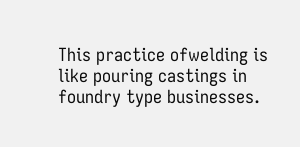This practice ofwelding is like pouring castings in foundry type businesses.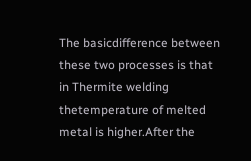The basicdifference between these two processes is that in Thermite welding thetemperature of melted metal is higher.After the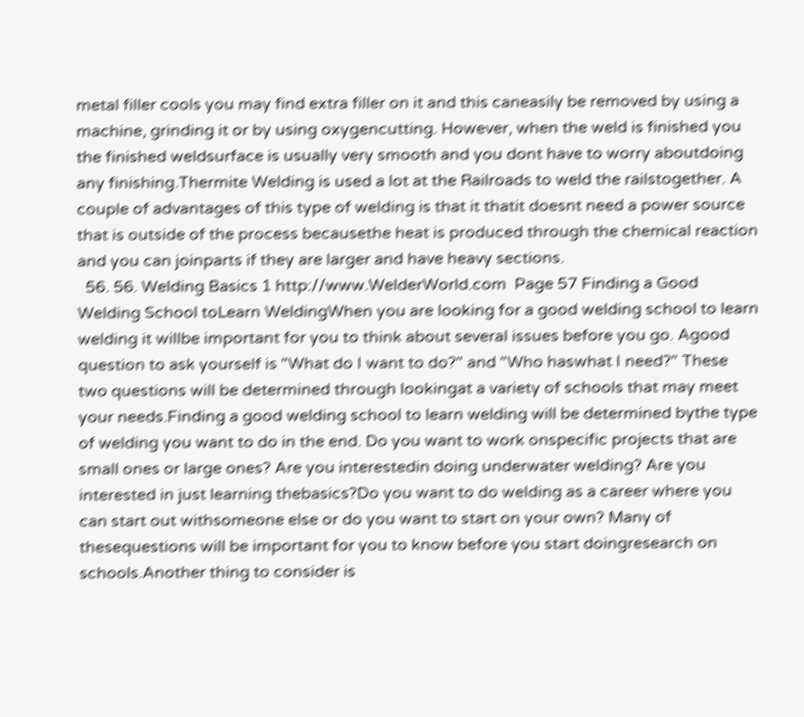metal filler cools you may find extra filler on it and this caneasily be removed by using a machine, grinding it or by using oxygencutting. However, when the weld is finished you the finished weldsurface is usually very smooth and you dont have to worry aboutdoing any finishing.Thermite Welding is used a lot at the Railroads to weld the railstogether. A couple of advantages of this type of welding is that it thatit doesnt need a power source that is outside of the process becausethe heat is produced through the chemical reaction and you can joinparts if they are larger and have heavy sections.
  56. 56. Welding Basics 1 http://www.WelderWorld.com  Page 57 Finding a Good Welding School toLearn WeldingWhen you are looking for a good welding school to learn welding it willbe important for you to think about several issues before you go. Agood question to ask yourself is "What do I want to do?" and "Who haswhat I need?" These two questions will be determined through lookingat a variety of schools that may meet your needs.Finding a good welding school to learn welding will be determined bythe type of welding you want to do in the end. Do you want to work onspecific projects that are small ones or large ones? Are you interestedin doing underwater welding? Are you interested in just learning thebasics?Do you want to do welding as a career where you can start out withsomeone else or do you want to start on your own? Many of thesequestions will be important for you to know before you start doingresearch on schools.Another thing to consider is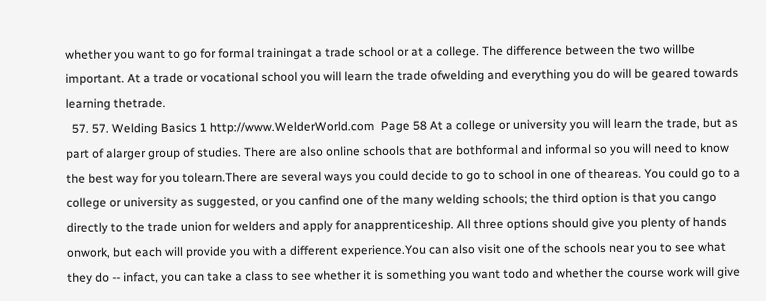whether you want to go for formal trainingat a trade school or at a college. The difference between the two willbe important. At a trade or vocational school you will learn the trade ofwelding and everything you do will be geared towards learning thetrade.
  57. 57. Welding Basics 1 http://www.WelderWorld.com  Page 58 At a college or university you will learn the trade, but as part of alarger group of studies. There are also online schools that are bothformal and informal so you will need to know the best way for you tolearn.There are several ways you could decide to go to school in one of theareas. You could go to a college or university as suggested, or you canfind one of the many welding schools; the third option is that you cango directly to the trade union for welders and apply for anapprenticeship. All three options should give you plenty of hands onwork, but each will provide you with a different experience.You can also visit one of the schools near you to see what they do -- infact, you can take a class to see whether it is something you want todo and whether the course work will give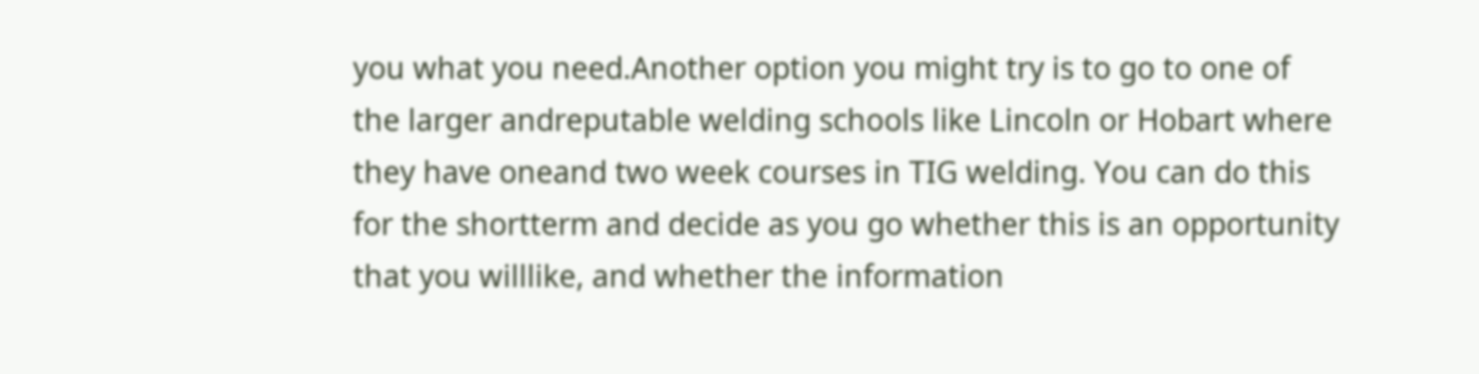you what you need.Another option you might try is to go to one of the larger andreputable welding schools like Lincoln or Hobart where they have oneand two week courses in TIG welding. You can do this for the shortterm and decide as you go whether this is an opportunity that you willlike, and whether the information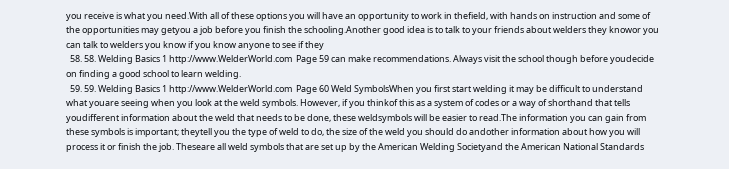you receive is what you need.With all of these options you will have an opportunity to work in thefield, with hands on instruction and some of the opportunities may getyou a job before you finish the schooling.Another good idea is to talk to your friends about welders they knowor you can talk to welders you know if you know anyone to see if they
  58. 58. Welding Basics 1 http://www.WelderWorld.com  Page 59 can make recommendations. Always visit the school though before youdecide on finding a good school to learn welding.
  59. 59. Welding Basics 1 http://www.WelderWorld.com  Page 60 Weld SymbolsWhen you first start welding it may be difficult to understand what youare seeing when you look at the weld symbols. However, if you thinkof this as a system of codes or a way of shorthand that tells youdifferent information about the weld that needs to be done, these weldsymbols will be easier to read.The information you can gain from these symbols is important; theytell you the type of weld to do, the size of the weld you should do andother information about how you will process it or finish the job. Theseare all weld symbols that are set up by the American Welding Societyand the American National Standards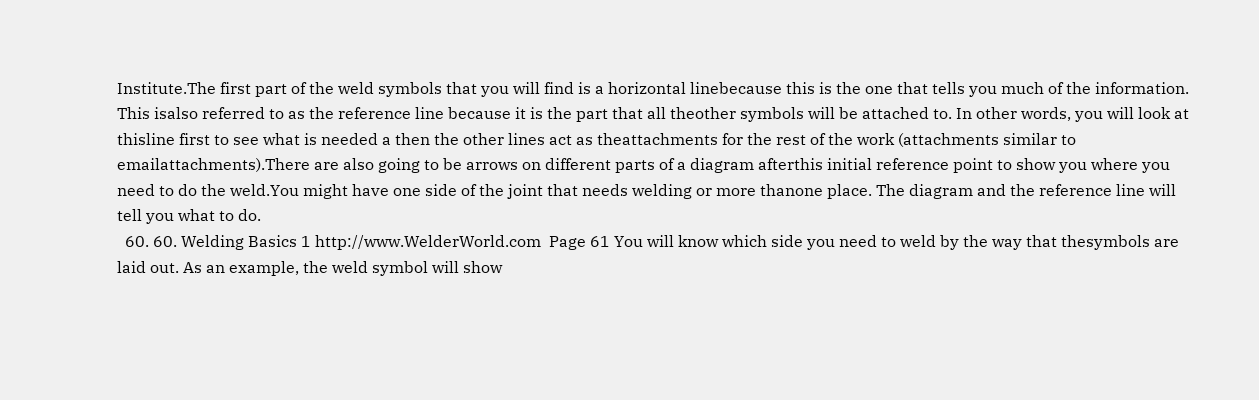Institute.The first part of the weld symbols that you will find is a horizontal linebecause this is the one that tells you much of the information. This isalso referred to as the reference line because it is the part that all theother symbols will be attached to. In other words, you will look at thisline first to see what is needed a then the other lines act as theattachments for the rest of the work (attachments similar to emailattachments).There are also going to be arrows on different parts of a diagram afterthis initial reference point to show you where you need to do the weld.You might have one side of the joint that needs welding or more thanone place. The diagram and the reference line will tell you what to do.
  60. 60. Welding Basics 1 http://www.WelderWorld.com  Page 61 You will know which side you need to weld by the way that thesymbols are laid out. As an example, the weld symbol will show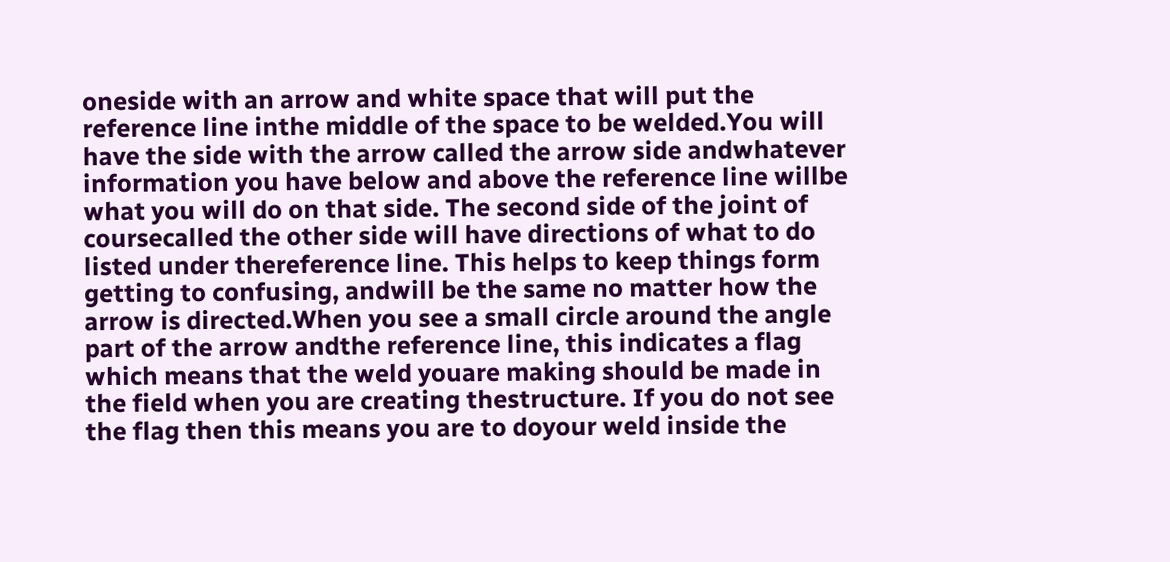oneside with an arrow and white space that will put the reference line inthe middle of the space to be welded.You will have the side with the arrow called the arrow side andwhatever information you have below and above the reference line willbe what you will do on that side. The second side of the joint of coursecalled the other side will have directions of what to do listed under thereference line. This helps to keep things form getting to confusing, andwill be the same no matter how the arrow is directed.When you see a small circle around the angle part of the arrow andthe reference line, this indicates a flag which means that the weld youare making should be made in the field when you are creating thestructure. If you do not see the flag then this means you are to doyour weld inside the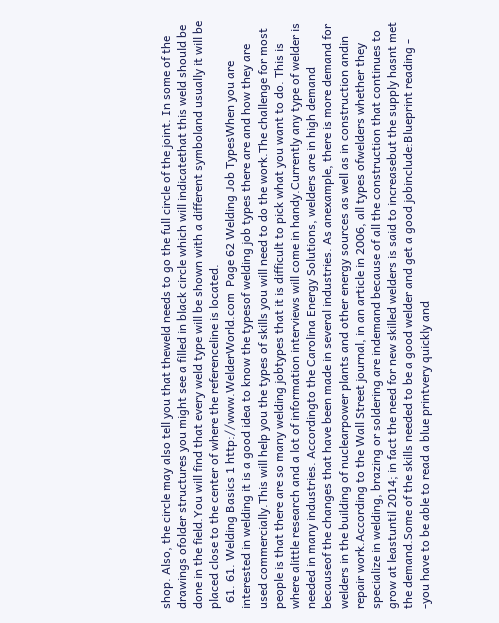shop. Also, the circle may also tell you that theweld needs to go the full circle of the joint. In some of the drawings ofolder structures you might see a filled in black circle which will indicatethat this weld should be done in the field.You will find that every weld type will be shown with a different symboland usually it will be placed close to the center of where the referenceline is located.
  61. 61. Welding Basics 1 http://www.WelderWorld.com  Page 62 Welding Job TypesWhen you are interested in welding it is a good idea to know the typesof welding job types there are and how they are used commercially.This will help you the types of skills you will need to do the work.The challenge for most people is that there are so many welding jobtypes that it is difficult to pick what you want to do. This is where alittle research and a lot of information interviews will come in handy.Currently any type of welder is needed in many industries. Accordingto the Carolina Energy Solutions, welders are in high demand becauseof the changes that have been made in several industries. As anexample, there is more demand for welders in the building of nuclearpower plants and other energy sources as well as in construction andin repair work.According to the Wall Street journal, in an article in 2006, all types ofwelders whether they specialize in welding, brazing or soldering are indemand because of all the construction that continues to grow at leastuntil 2014; in fact the need for new skilled welders is said to increasebut the supply hasnt met the demand.Some of the skills needed to be a good welder and get a good jobinclude:Blueprint reading - -you have to be able to read a blue printvery quickly and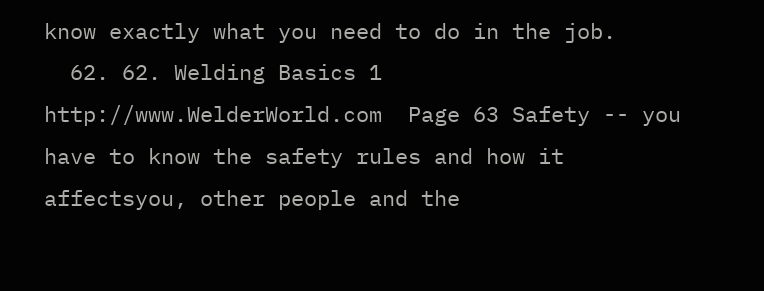know exactly what you need to do in the job.
  62. 62. Welding Basics 1 http://www.WelderWorld.com  Page 63 Safety -- you have to know the safety rules and how it affectsyou, other people and the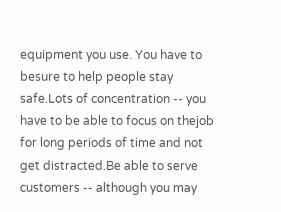equipment you use. You have to besure to help people stay safe.Lots of concentration -- you have to be able to focus on thejob for long periods of time and not get distracted.Be able to serve customers -- although you may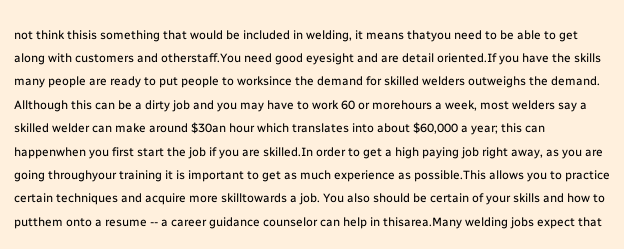not think thisis something that would be included in welding, it means thatyou need to be able to get along with customers and otherstaff.You need good eyesight and are detail oriented.If you have the skills many people are ready to put people to worksince the demand for skilled welders outweighs the demand. Allthough this can be a dirty job and you may have to work 60 or morehours a week, most welders say a skilled welder can make around $30an hour which translates into about $60,000 a year; this can happenwhen you first start the job if you are skilled.In order to get a high paying job right away, as you are going throughyour training it is important to get as much experience as possible.This allows you to practice certain techniques and acquire more skilltowards a job. You also should be certain of your skills and how to putthem onto a resume -- a career guidance counselor can help in thisarea.Many welding jobs expect that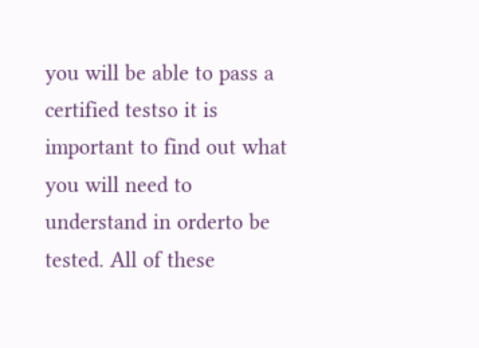you will be able to pass a certified testso it is important to find out what you will need to understand in orderto be tested. All of these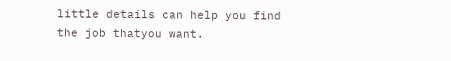little details can help you find the job thatyou want.